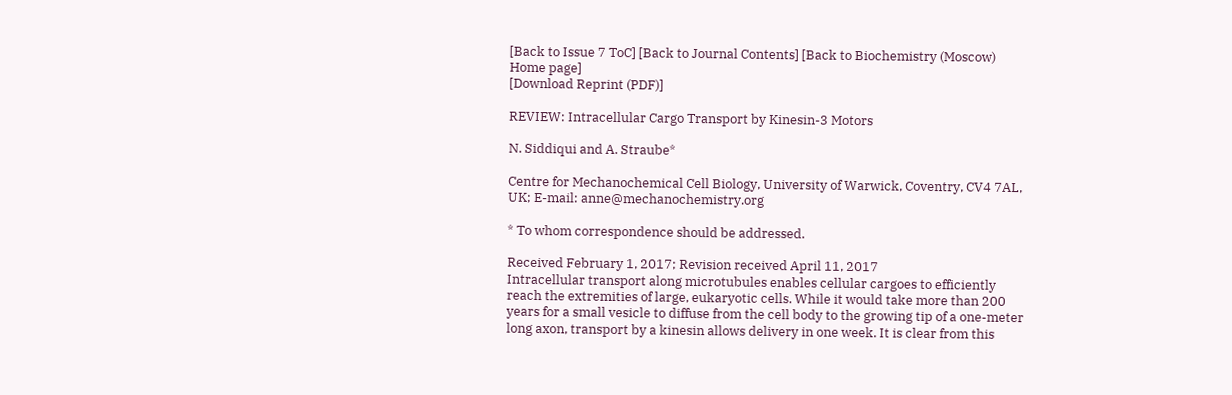[Back to Issue 7 ToC] [Back to Journal Contents] [Back to Biochemistry (Moscow) Home page]
[Download Reprint (PDF)]

REVIEW: Intracellular Cargo Transport by Kinesin-3 Motors

N. Siddiqui and A. Straube*

Centre for Mechanochemical Cell Biology, University of Warwick, Coventry, CV4 7AL, UK; E-mail: anne@mechanochemistry.org

* To whom correspondence should be addressed.

Received February 1, 2017; Revision received April 11, 2017
Intracellular transport along microtubules enables cellular cargoes to efficiently reach the extremities of large, eukaryotic cells. While it would take more than 200 years for a small vesicle to diffuse from the cell body to the growing tip of a one-meter long axon, transport by a kinesin allows delivery in one week. It is clear from this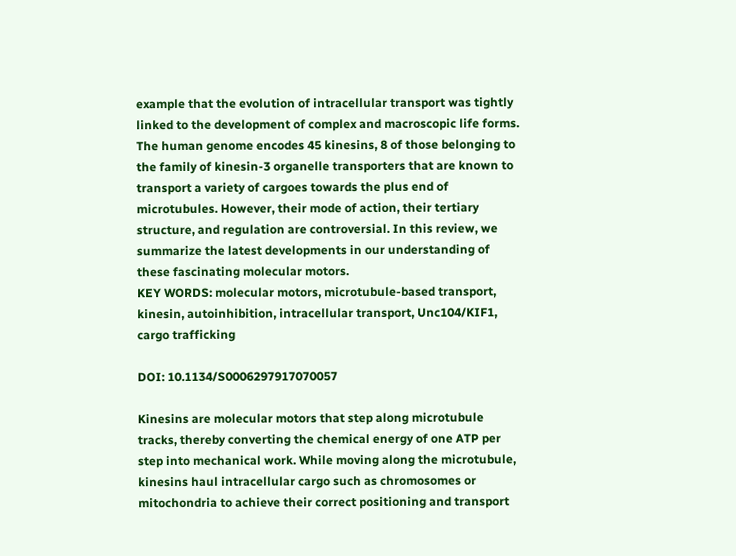example that the evolution of intracellular transport was tightly linked to the development of complex and macroscopic life forms. The human genome encodes 45 kinesins, 8 of those belonging to the family of kinesin-3 organelle transporters that are known to transport a variety of cargoes towards the plus end of microtubules. However, their mode of action, their tertiary structure, and regulation are controversial. In this review, we summarize the latest developments in our understanding of these fascinating molecular motors.
KEY WORDS: molecular motors, microtubule-based transport, kinesin, autoinhibition, intracellular transport, Unc104/KIF1, cargo trafficking

DOI: 10.1134/S0006297917070057

Kinesins are molecular motors that step along microtubule tracks, thereby converting the chemical energy of one ATP per step into mechanical work. While moving along the microtubule, kinesins haul intracellular cargo such as chromosomes or mitochondria to achieve their correct positioning and transport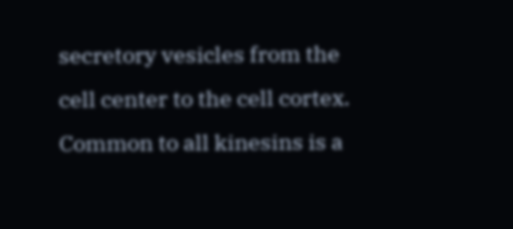secretory vesicles from the cell center to the cell cortex. Common to all kinesins is a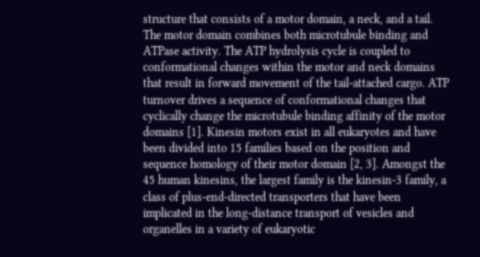structure that consists of a motor domain, a neck, and a tail. The motor domain combines both microtubule binding and ATPase activity. The ATP hydrolysis cycle is coupled to conformational changes within the motor and neck domains that result in forward movement of the tail-attached cargo. ATP turnover drives a sequence of conformational changes that cyclically change the microtubule binding affinity of the motor domains [1]. Kinesin motors exist in all eukaryotes and have been divided into 15 families based on the position and sequence homology of their motor domain [2, 3]. Amongst the 45 human kinesins, the largest family is the kinesin-3 family, a class of plus-end-directed transporters that have been implicated in the long-distance transport of vesicles and organelles in a variety of eukaryotic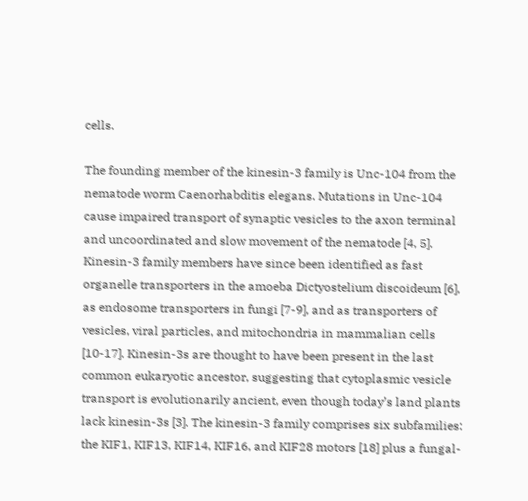cells.

The founding member of the kinesin-3 family is Unc-104 from the nematode worm Caenorhabditis elegans. Mutations in Unc-104 cause impaired transport of synaptic vesicles to the axon terminal and uncoordinated and slow movement of the nematode [4, 5]. Kinesin-3 family members have since been identified as fast organelle transporters in the amoeba Dictyostelium discoideum [6], as endosome transporters in fungi [7-9], and as transporters of vesicles, viral particles, and mitochondria in mammalian cells [10-17]. Kinesin-3s are thought to have been present in the last common eukaryotic ancestor, suggesting that cytoplasmic vesicle transport is evolutionarily ancient, even though today’s land plants lack kinesin-3s [3]. The kinesin-3 family comprises six subfamilies: the KIF1, KIF13, KIF14, KIF16, and KIF28 motors [18] plus a fungal-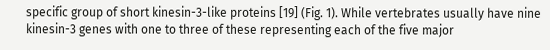specific group of short kinesin-3-like proteins [19] (Fig. 1). While vertebrates usually have nine kinesin-3 genes with one to three of these representing each of the five major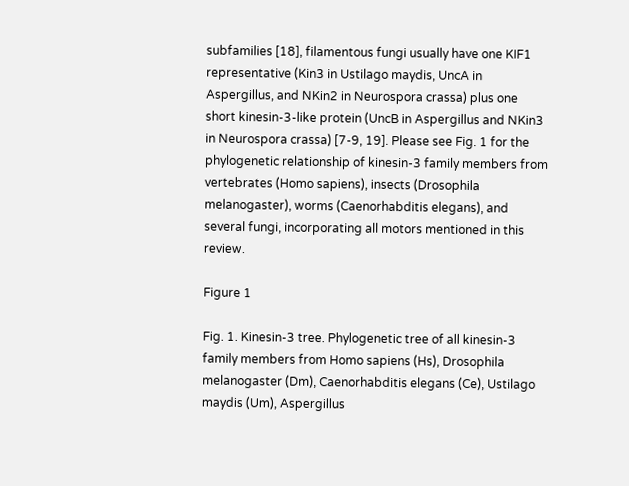subfamilies [18], filamentous fungi usually have one KIF1 representative (Kin3 in Ustilago maydis, UncA in Aspergillus, and NKin2 in Neurospora crassa) plus one short kinesin-3-like protein (UncB in Aspergillus and NKin3 in Neurospora crassa) [7-9, 19]. Please see Fig. 1 for the phylogenetic relationship of kinesin-3 family members from vertebrates (Homo sapiens), insects (Drosophila melanogaster), worms (Caenorhabditis elegans), and several fungi, incorporating all motors mentioned in this review.

Figure 1

Fig. 1. Kinesin-3 tree. Phylogenetic tree of all kinesin-3 family members from Homo sapiens (Hs), Drosophila melanogaster (Dm), Caenorhabditis elegans (Ce), Ustilago maydis (Um), Aspergillus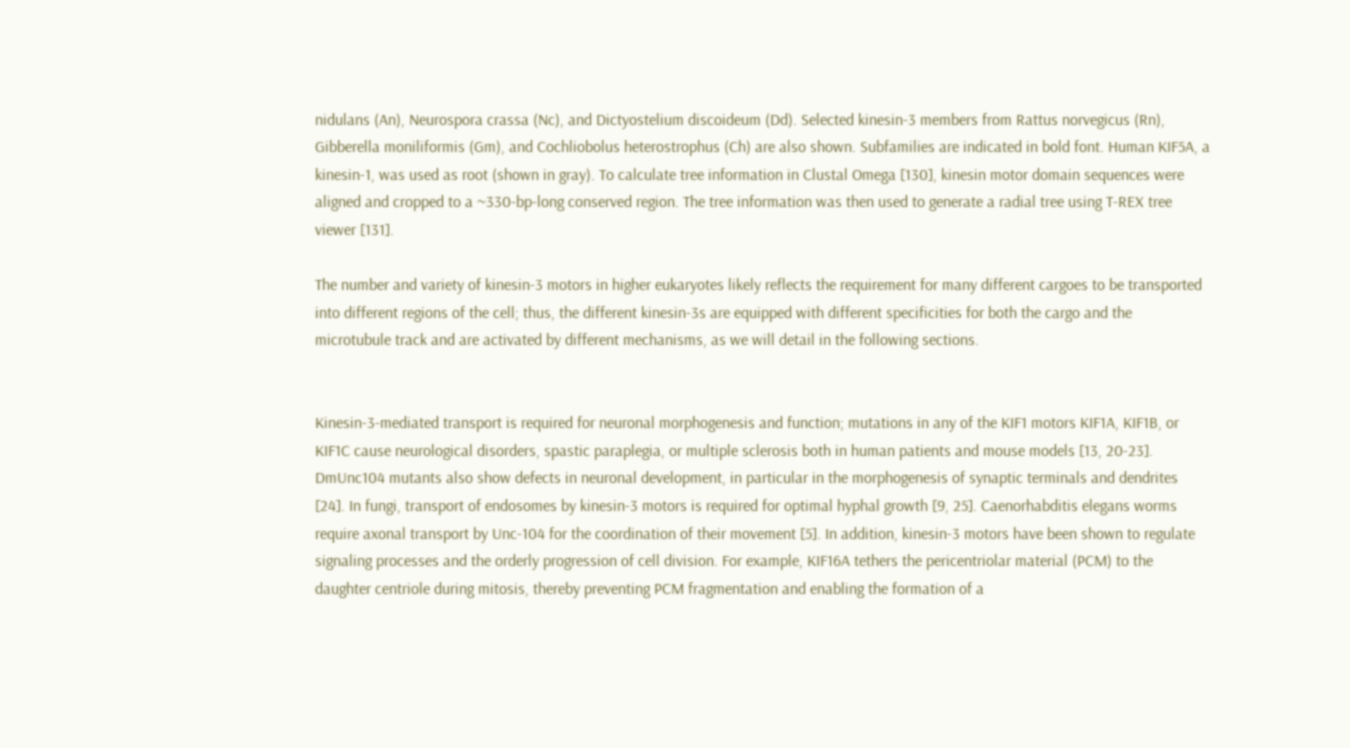nidulans (An), Neurospora crassa (Nc), and Dictyostelium discoideum (Dd). Selected kinesin-3 members from Rattus norvegicus (Rn), Gibberella moniliformis (Gm), and Cochliobolus heterostrophus (Ch) are also shown. Subfamilies are indicated in bold font. Human KIF5A, a kinesin-1, was used as root (shown in gray). To calculate tree information in Clustal Omega [130], kinesin motor domain sequences were aligned and cropped to a ~330-bp-long conserved region. The tree information was then used to generate a radial tree using T-REX tree viewer [131].

The number and variety of kinesin-3 motors in higher eukaryotes likely reflects the requirement for many different cargoes to be transported into different regions of the cell; thus, the different kinesin-3s are equipped with different specificities for both the cargo and the microtubule track and are activated by different mechanisms, as we will detail in the following sections.


Kinesin-3-mediated transport is required for neuronal morphogenesis and function; mutations in any of the KIF1 motors KIF1A, KIF1B, or KIF1C cause neurological disorders, spastic paraplegia, or multiple sclerosis both in human patients and mouse models [13, 20-23]. DmUnc104 mutants also show defects in neuronal development, in particular in the morphogenesis of synaptic terminals and dendrites [24]. In fungi, transport of endosomes by kinesin-3 motors is required for optimal hyphal growth [9, 25]. Caenorhabditis elegans worms require axonal transport by Unc-104 for the coordination of their movement [5]. In addition, kinesin-3 motors have been shown to regulate signaling processes and the orderly progression of cell division. For example, KIF16A tethers the pericentriolar material (PCM) to the daughter centriole during mitosis, thereby preventing PCM fragmentation and enabling the formation of a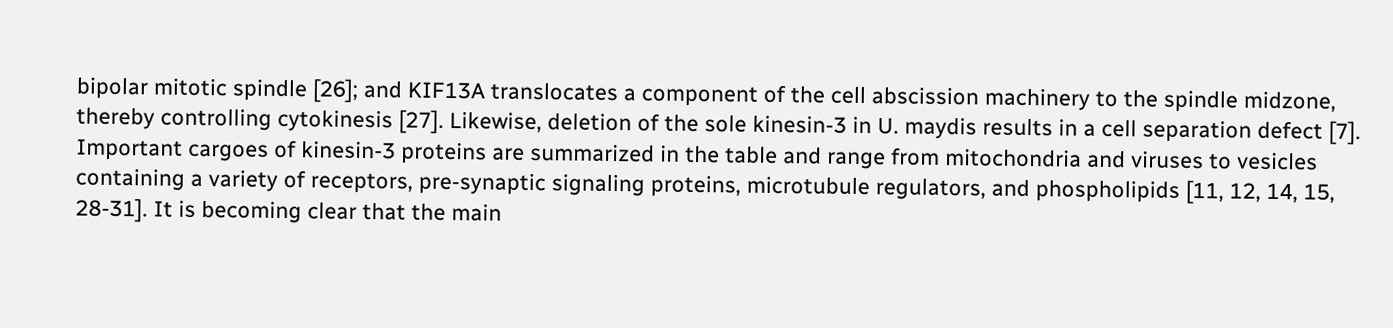bipolar mitotic spindle [26]; and KIF13A translocates a component of the cell abscission machinery to the spindle midzone, thereby controlling cytokinesis [27]. Likewise, deletion of the sole kinesin-3 in U. maydis results in a cell separation defect [7]. Important cargoes of kinesin-3 proteins are summarized in the table and range from mitochondria and viruses to vesicles containing a variety of receptors, pre-synaptic signaling proteins, microtubule regulators, and phospholipids [11, 12, 14, 15, 28-31]. It is becoming clear that the main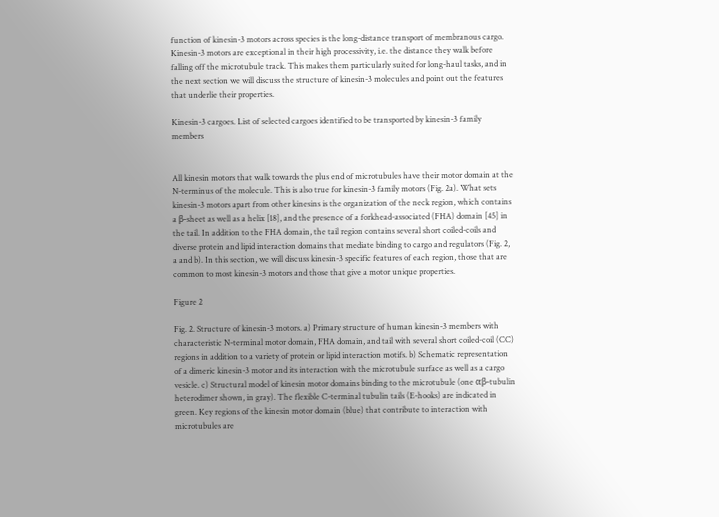function of kinesin-3 motors across species is the long-distance transport of membranous cargo. Kinesin-3 motors are exceptional in their high processivity, i.e. the distance they walk before falling off the microtubule track. This makes them particularly suited for long-haul tasks, and in the next section we will discuss the structure of kinesin-3 molecules and point out the features that underlie their properties.

Kinesin-3 cargoes. List of selected cargoes identified to be transported by kinesin-3 family members


All kinesin motors that walk towards the plus end of microtubules have their motor domain at the N-terminus of the molecule. This is also true for kinesin-3 family motors (Fig. 2a). What sets kinesin-3 motors apart from other kinesins is the organization of the neck region, which contains a β-sheet as well as a helix [18], and the presence of a forkhead-associated (FHA) domain [45] in the tail. In addition to the FHA domain, the tail region contains several short coiled-coils and diverse protein and lipid interaction domains that mediate binding to cargo and regulators (Fig. 2, a and b). In this section, we will discuss kinesin-3 specific features of each region, those that are common to most kinesin-3 motors and those that give a motor unique properties.

Figure 2

Fig. 2. Structure of kinesin-3 motors. a) Primary structure of human kinesin-3 members with characteristic N-terminal motor domain, FHA domain, and tail with several short coiled-coil (CC) regions in addition to a variety of protein or lipid interaction motifs. b) Schematic representation of a dimeric kinesin-3 motor and its interaction with the microtubule surface as well as a cargo vesicle. c) Structural model of kinesin motor domains binding to the microtubule (one αβ-tubulin heterodimer shown, in gray). The flexible C-terminal tubulin tails (E-hooks) are indicated in green. Key regions of the kinesin motor domain (blue) that contribute to interaction with microtubules are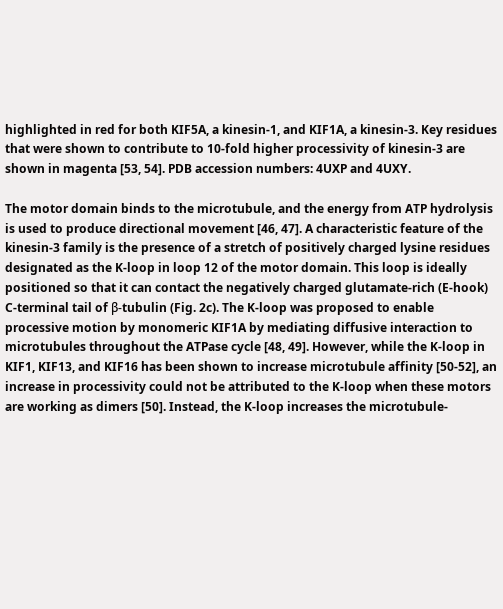highlighted in red for both KIF5A, a kinesin-1, and KIF1A, a kinesin-3. Key residues that were shown to contribute to 10-fold higher processivity of kinesin-3 are shown in magenta [53, 54]. PDB accession numbers: 4UXP and 4UXY.

The motor domain binds to the microtubule, and the energy from ATP hydrolysis is used to produce directional movement [46, 47]. A characteristic feature of the kinesin-3 family is the presence of a stretch of positively charged lysine residues designated as the K-loop in loop 12 of the motor domain. This loop is ideally positioned so that it can contact the negatively charged glutamate-rich (E-hook) C-terminal tail of β-tubulin (Fig. 2c). The K-loop was proposed to enable processive motion by monomeric KIF1A by mediating diffusive interaction to microtubules throughout the ATPase cycle [48, 49]. However, while the K-loop in KIF1, KIF13, and KIF16 has been shown to increase microtubule affinity [50-52], an increase in processivity could not be attributed to the K-loop when these motors are working as dimers [50]. Instead, the K-loop increases the microtubule-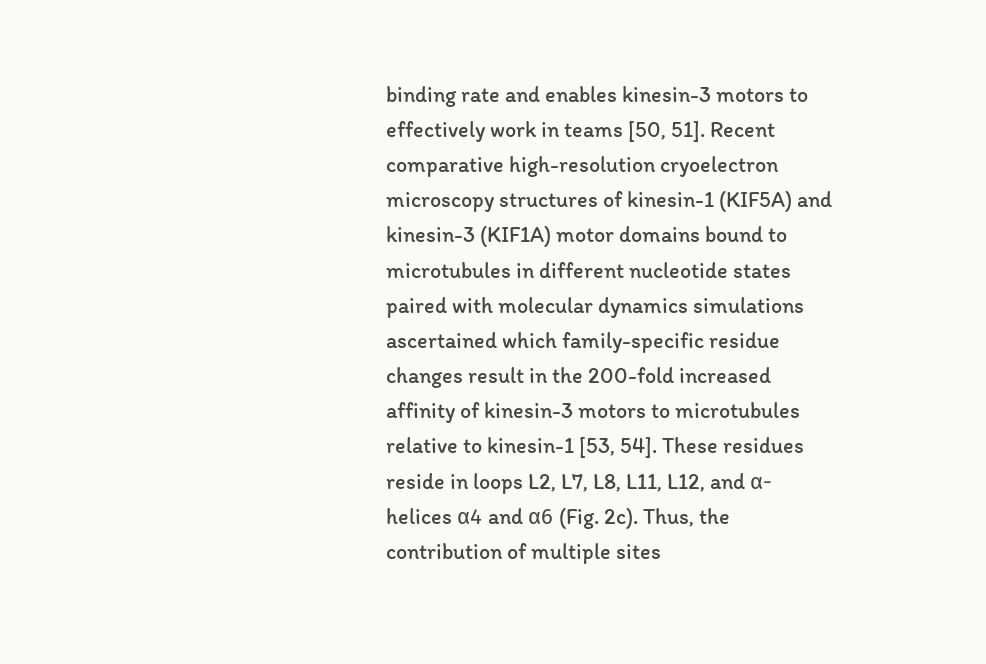binding rate and enables kinesin-3 motors to effectively work in teams [50, 51]. Recent comparative high-resolution cryoelectron microscopy structures of kinesin-1 (KIF5A) and kinesin-3 (KIF1A) motor domains bound to microtubules in different nucleotide states paired with molecular dynamics simulations ascertained which family-specific residue changes result in the 200-fold increased affinity of kinesin-3 motors to microtubules relative to kinesin-1 [53, 54]. These residues reside in loops L2, L7, L8, L11, L12, and α-helices α4 and α6 (Fig. 2c). Thus, the contribution of multiple sites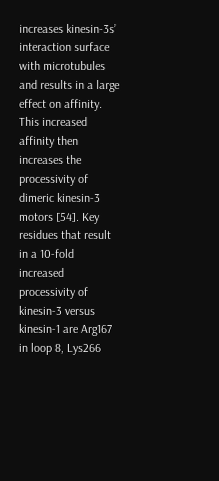increases kinesin-3s’ interaction surface with microtubules and results in a large effect on affinity. This increased affinity then increases the processivity of dimeric kinesin-3 motors [54]. Key residues that result in a 10-fold increased processivity of kinesin-3 versus kinesin-1 are Arg167 in loop 8, Lys266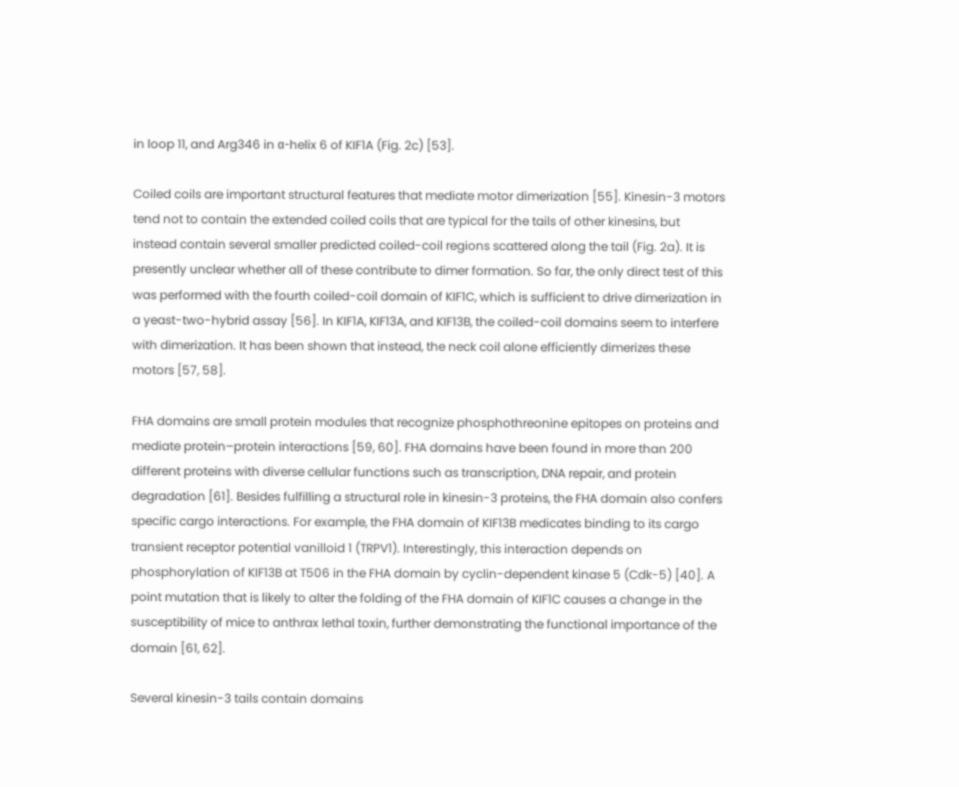in loop 11, and Arg346 in α-helix 6 of KIF1A (Fig. 2c) [53].

Coiled coils are important structural features that mediate motor dimerization [55]. Kinesin-3 motors tend not to contain the extended coiled coils that are typical for the tails of other kinesins, but instead contain several smaller predicted coiled-coil regions scattered along the tail (Fig. 2a). It is presently unclear whether all of these contribute to dimer formation. So far, the only direct test of this was performed with the fourth coiled-coil domain of KIF1C, which is sufficient to drive dimerization in a yeast-two-hybrid assay [56]. In KIF1A, KIF13A, and KIF13B, the coiled-coil domains seem to interfere with dimerization. It has been shown that instead, the neck coil alone efficiently dimerizes these motors [57, 58].

FHA domains are small protein modules that recognize phosphothreonine epitopes on proteins and mediate protein–protein interactions [59, 60]. FHA domains have been found in more than 200 different proteins with diverse cellular functions such as transcription, DNA repair, and protein degradation [61]. Besides fulfilling a structural role in kinesin-3 proteins, the FHA domain also confers specific cargo interactions. For example, the FHA domain of KIF13B medicates binding to its cargo transient receptor potential vanilloid 1 (TRPV1). Interestingly, this interaction depends on phosphorylation of KIF13B at T506 in the FHA domain by cyclin-dependent kinase 5 (Cdk-5) [40]. A point mutation that is likely to alter the folding of the FHA domain of KIF1C causes a change in the susceptibility of mice to anthrax lethal toxin, further demonstrating the functional importance of the domain [61, 62].

Several kinesin-3 tails contain domains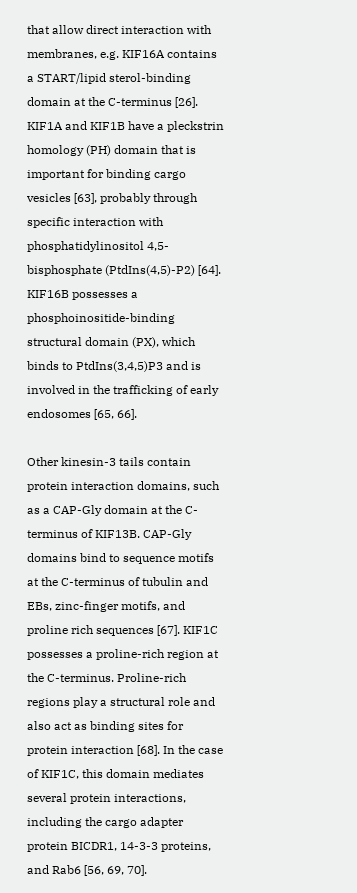that allow direct interaction with membranes, e.g. KIF16A contains a START/lipid sterol-binding domain at the C-terminus [26]. KIF1A and KIF1B have a pleckstrin homology (PH) domain that is important for binding cargo vesicles [63], probably through specific interaction with phosphatidylinositol 4,5-bisphosphate (PtdIns(4,5)-P2) [64]. KIF16B possesses a phosphoinositide-binding structural domain (PX), which binds to PtdIns(3,4,5)P3 and is involved in the trafficking of early endosomes [65, 66].

Other kinesin-3 tails contain protein interaction domains, such as a CAP-Gly domain at the C-terminus of KIF13B. CAP-Gly domains bind to sequence motifs at the C-terminus of tubulin and EBs, zinc-finger motifs, and proline rich sequences [67]. KIF1C possesses a proline-rich region at the C-terminus. Proline-rich regions play a structural role and also act as binding sites for protein interaction [68]. In the case of KIF1C, this domain mediates several protein interactions, including the cargo adapter protein BICDR1, 14-3-3 proteins, and Rab6 [56, 69, 70].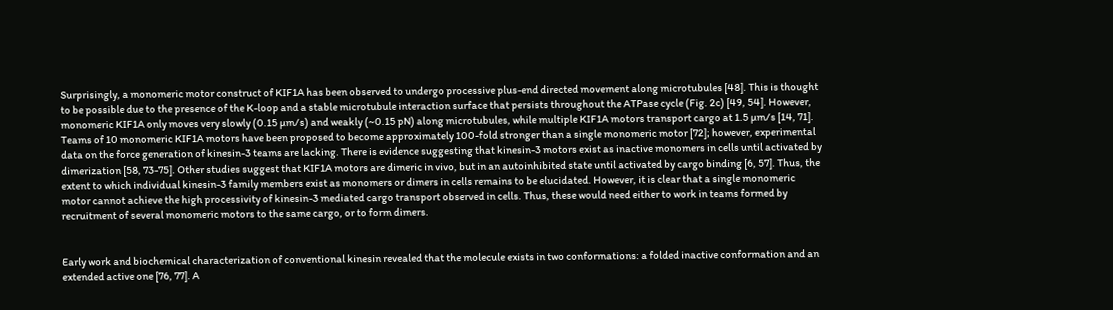Surprisingly, a monomeric motor construct of KIF1A has been observed to undergo processive plus-end directed movement along microtubules [48]. This is thought to be possible due to the presence of the K-loop and a stable microtubule interaction surface that persists throughout the ATPase cycle (Fig. 2c) [49, 54]. However, monomeric KIF1A only moves very slowly (0.15 µm/s) and weakly (~0.15 pN) along microtubules, while multiple KIF1A motors transport cargo at 1.5 µm/s [14, 71]. Teams of 10 monomeric KIF1A motors have been proposed to become approximately 100-fold stronger than a single monomeric motor [72]; however, experimental data on the force generation of kinesin-3 teams are lacking. There is evidence suggesting that kinesin-3 motors exist as inactive monomers in cells until activated by dimerization [58, 73-75]. Other studies suggest that KIF1A motors are dimeric in vivo, but in an autoinhibited state until activated by cargo binding [6, 57]. Thus, the extent to which individual kinesin-3 family members exist as monomers or dimers in cells remains to be elucidated. However, it is clear that a single monomeric motor cannot achieve the high processivity of kinesin-3 mediated cargo transport observed in cells. Thus, these would need either to work in teams formed by recruitment of several monomeric motors to the same cargo, or to form dimers.


Early work and biochemical characterization of conventional kinesin revealed that the molecule exists in two conformations: a folded inactive conformation and an extended active one [76, 77]. A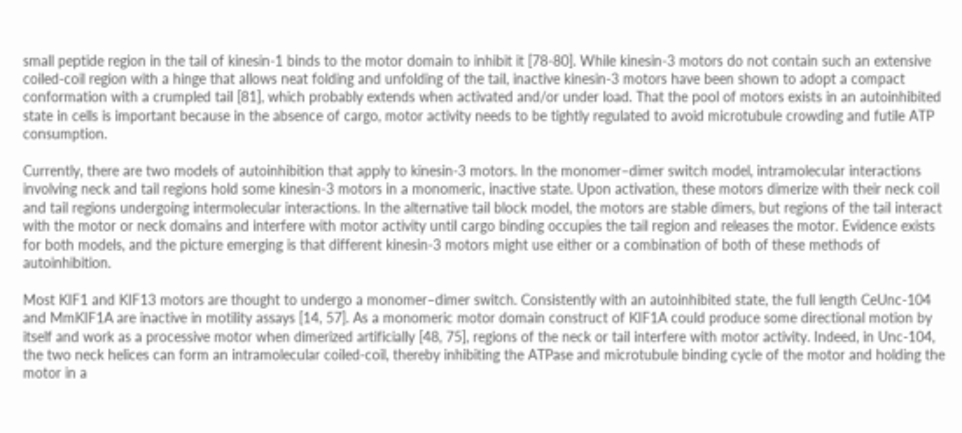small peptide region in the tail of kinesin-1 binds to the motor domain to inhibit it [78-80]. While kinesin-3 motors do not contain such an extensive coiled-coil region with a hinge that allows neat folding and unfolding of the tail, inactive kinesin-3 motors have been shown to adopt a compact conformation with a crumpled tail [81], which probably extends when activated and/or under load. That the pool of motors exists in an autoinhibited state in cells is important because in the absence of cargo, motor activity needs to be tightly regulated to avoid microtubule crowding and futile ATP consumption.

Currently, there are two models of autoinhibition that apply to kinesin-3 motors. In the monomer–dimer switch model, intramolecular interactions involving neck and tail regions hold some kinesin-3 motors in a monomeric, inactive state. Upon activation, these motors dimerize with their neck coil and tail regions undergoing intermolecular interactions. In the alternative tail block model, the motors are stable dimers, but regions of the tail interact with the motor or neck domains and interfere with motor activity until cargo binding occupies the tail region and releases the motor. Evidence exists for both models, and the picture emerging is that different kinesin-3 motors might use either or a combination of both of these methods of autoinhibition.

Most KIF1 and KIF13 motors are thought to undergo a monomer–dimer switch. Consistently with an autoinhibited state, the full length CeUnc-104 and MmKIF1A are inactive in motility assays [14, 57]. As a monomeric motor domain construct of KIF1A could produce some directional motion by itself and work as a processive motor when dimerized artificially [48, 75], regions of the neck or tail interfere with motor activity. Indeed, in Unc-104, the two neck helices can form an intramolecular coiled-coil, thereby inhibiting the ATPase and microtubule binding cycle of the motor and holding the motor in a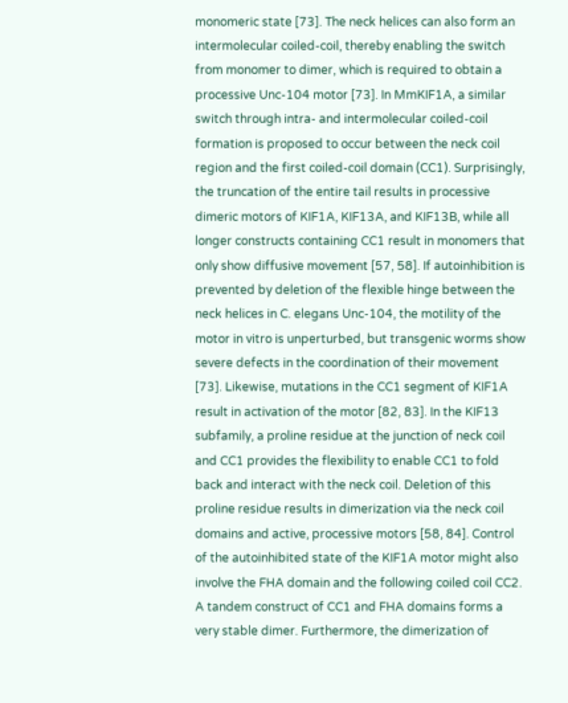monomeric state [73]. The neck helices can also form an intermolecular coiled-coil, thereby enabling the switch from monomer to dimer, which is required to obtain a processive Unc-104 motor [73]. In MmKIF1A, a similar switch through intra- and intermolecular coiled-coil formation is proposed to occur between the neck coil region and the first coiled-coil domain (CC1). Surprisingly, the truncation of the entire tail results in processive dimeric motors of KIF1A, KIF13A, and KIF13B, while all longer constructs containing CC1 result in monomers that only show diffusive movement [57, 58]. If autoinhibition is prevented by deletion of the flexible hinge between the neck helices in C. elegans Unc-104, the motility of the motor in vitro is unperturbed, but transgenic worms show severe defects in the coordination of their movement [73]. Likewise, mutations in the CC1 segment of KIF1A result in activation of the motor [82, 83]. In the KIF13 subfamily, a proline residue at the junction of neck coil and CC1 provides the flexibility to enable CC1 to fold back and interact with the neck coil. Deletion of this proline residue results in dimerization via the neck coil domains and active, processive motors [58, 84]. Control of the autoinhibited state of the KIF1A motor might also involve the FHA domain and the following coiled coil CC2. A tandem construct of CC1 and FHA domains forms a very stable dimer. Furthermore, the dimerization of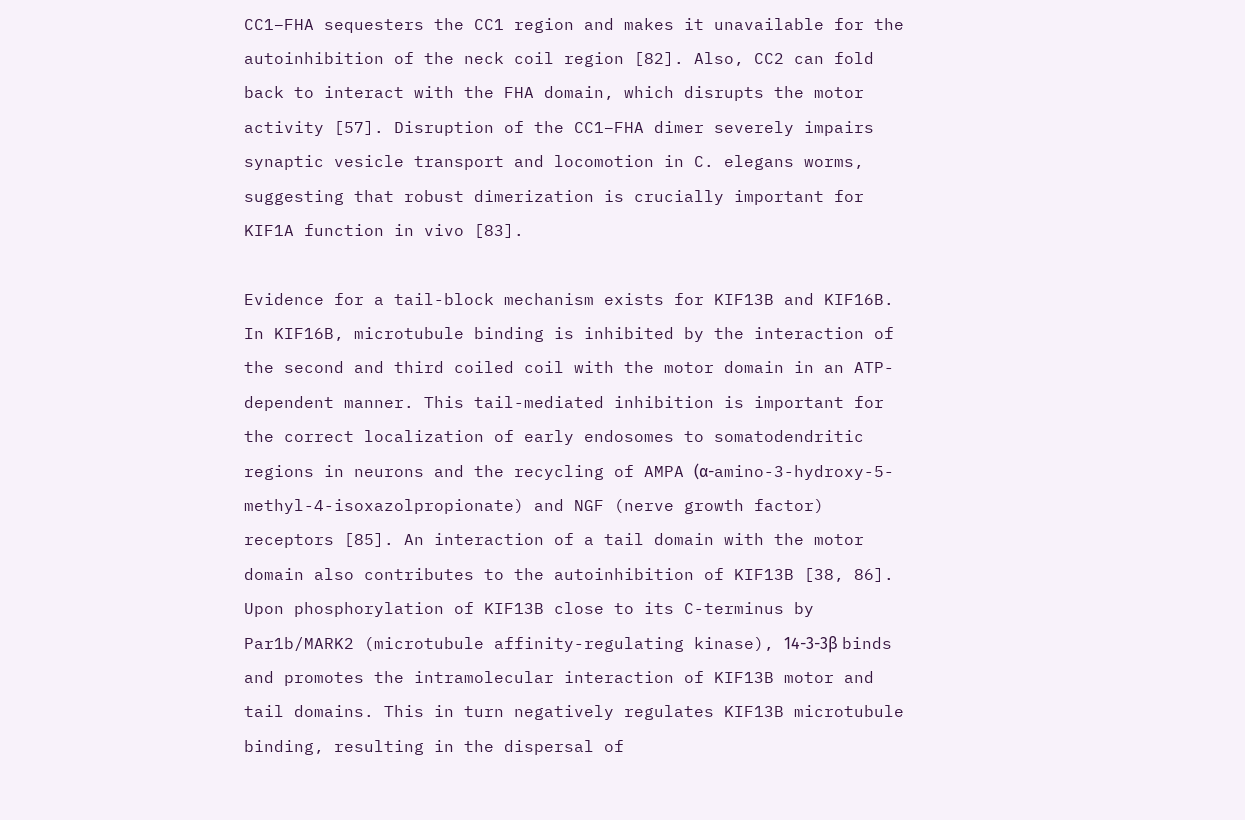CC1–FHA sequesters the CC1 region and makes it unavailable for the autoinhibition of the neck coil region [82]. Also, CC2 can fold back to interact with the FHA domain, which disrupts the motor activity [57]. Disruption of the CC1–FHA dimer severely impairs synaptic vesicle transport and locomotion in C. elegans worms, suggesting that robust dimerization is crucially important for KIF1A function in vivo [83].

Evidence for a tail-block mechanism exists for KIF13B and KIF16B. In KIF16B, microtubule binding is inhibited by the interaction of the second and third coiled coil with the motor domain in an ATP-dependent manner. This tail-mediated inhibition is important for the correct localization of early endosomes to somatodendritic regions in neurons and the recycling of AMPA (α-amino-3-hydroxy-5-methyl-4-isoxazolpropionate) and NGF (nerve growth factor) receptors [85]. An interaction of a tail domain with the motor domain also contributes to the autoinhibition of KIF13B [38, 86]. Upon phosphorylation of KIF13B close to its C-terminus by Par1b/MARK2 (microtubule affinity-regulating kinase), 14-3-3β binds and promotes the intramolecular interaction of KIF13B motor and tail domains. This in turn negatively regulates KIF13B microtubule binding, resulting in the dispersal of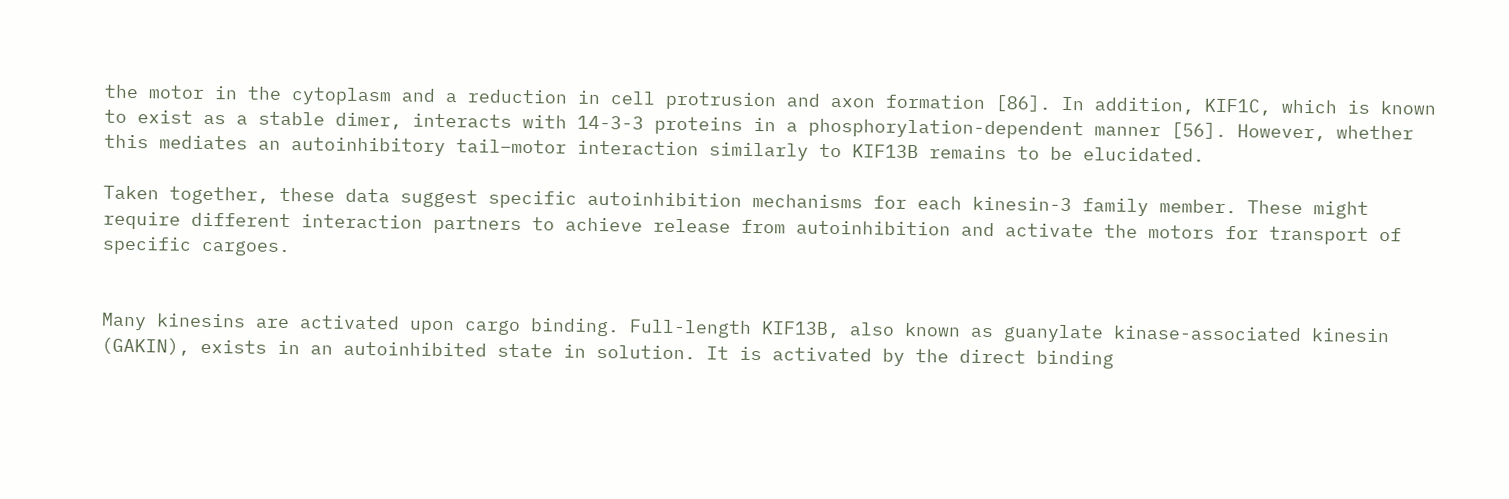the motor in the cytoplasm and a reduction in cell protrusion and axon formation [86]. In addition, KIF1C, which is known to exist as a stable dimer, interacts with 14-3-3 proteins in a phosphorylation-dependent manner [56]. However, whether this mediates an autoinhibitory tail–motor interaction similarly to KIF13B remains to be elucidated.

Taken together, these data suggest specific autoinhibition mechanisms for each kinesin-3 family member. These might require different interaction partners to achieve release from autoinhibition and activate the motors for transport of specific cargoes.


Many kinesins are activated upon cargo binding. Full-length KIF13B, also known as guanylate kinase-associated kinesin (GAKIN), exists in an autoinhibited state in solution. It is activated by the direct binding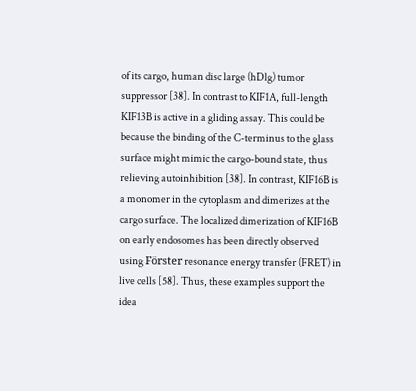of its cargo, human disc large (hDlg) tumor suppressor [38]. In contrast to KIF1A, full-length KIF13B is active in a gliding assay. This could be because the binding of the C-terminus to the glass surface might mimic the cargo-bound state, thus relieving autoinhibition [38]. In contrast, KIF16B is a monomer in the cytoplasm and dimerizes at the cargo surface. The localized dimerization of KIF16B on early endosomes has been directly observed using Förster resonance energy transfer (FRET) in live cells [58]. Thus, these examples support the idea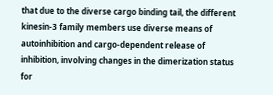that due to the diverse cargo binding tail, the different kinesin-3 family members use diverse means of autoinhibition and cargo-dependent release of inhibition, involving changes in the dimerization status for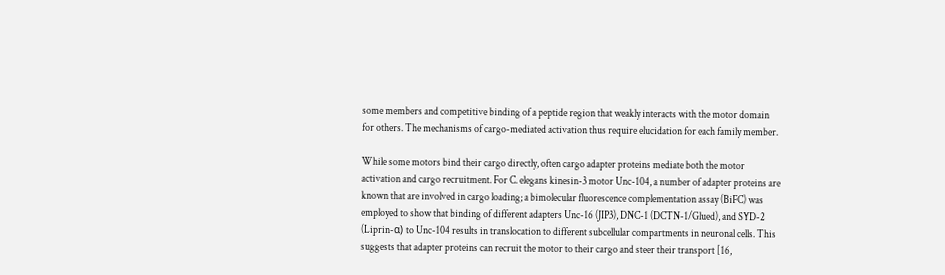some members and competitive binding of a peptide region that weakly interacts with the motor domain for others. The mechanisms of cargo-mediated activation thus require elucidation for each family member.

While some motors bind their cargo directly, often cargo adapter proteins mediate both the motor activation and cargo recruitment. For C. elegans kinesin-3 motor Unc-104, a number of adapter proteins are known that are involved in cargo loading; a bimolecular fluorescence complementation assay (BiFC) was employed to show that binding of different adapters Unc-16 (JIP3), DNC-1 (DCTN-1/Glued), and SYD-2 (Liprin-α) to Unc-104 results in translocation to different subcellular compartments in neuronal cells. This suggests that adapter proteins can recruit the motor to their cargo and steer their transport [16,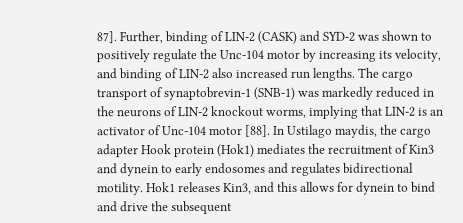87]. Further, binding of LIN-2 (CASK) and SYD-2 was shown to positively regulate the Unc-104 motor by increasing its velocity, and binding of LIN-2 also increased run lengths. The cargo transport of synaptobrevin-1 (SNB-1) was markedly reduced in the neurons of LIN-2 knockout worms, implying that LIN-2 is an activator of Unc-104 motor [88]. In Ustilago maydis, the cargo adapter Hook protein (Hok1) mediates the recruitment of Kin3 and dynein to early endosomes and regulates bidirectional motility. Hok1 releases Kin3, and this allows for dynein to bind and drive the subsequent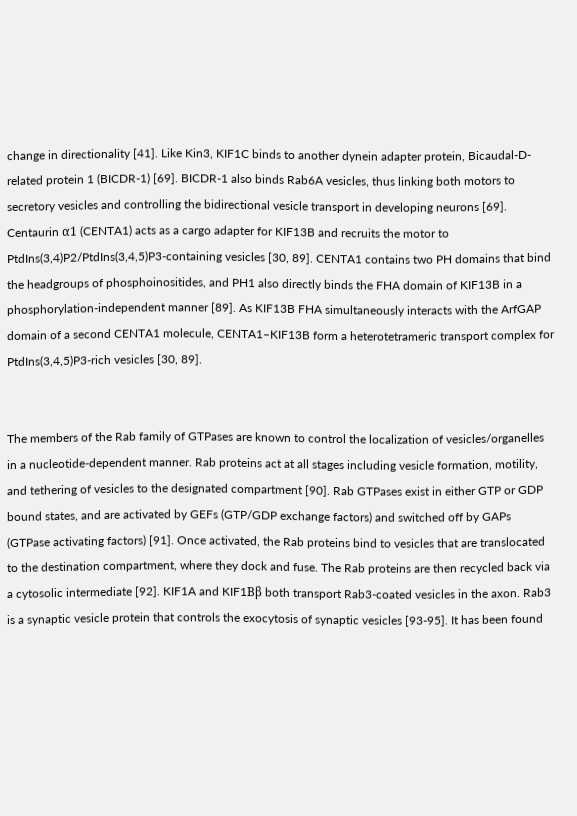change in directionality [41]. Like Kin3, KIF1C binds to another dynein adapter protein, Bicaudal-D-related protein 1 (BICDR-1) [69]. BICDR-1 also binds Rab6A vesicles, thus linking both motors to secretory vesicles and controlling the bidirectional vesicle transport in developing neurons [69]. Centaurin α1 (CENTA1) acts as a cargo adapter for KIF13B and recruits the motor to PtdIns(3,4)P2/PtdIns(3,4,5)P3-containing vesicles [30, 89]. CENTA1 contains two PH domains that bind the headgroups of phosphoinositides, and PH1 also directly binds the FHA domain of KIF13B in a phosphorylation-independent manner [89]. As KIF13B FHA simultaneously interacts with the ArfGAP domain of a second CENTA1 molecule, CENTA1–KIF13B form a heterotetrameric transport complex for PtdIns(3,4,5)P3-rich vesicles [30, 89].


The members of the Rab family of GTPases are known to control the localization of vesicles/organelles in a nucleotide-dependent manner. Rab proteins act at all stages including vesicle formation, motility, and tethering of vesicles to the designated compartment [90]. Rab GTPases exist in either GTP or GDP bound states, and are activated by GEFs (GTP/GDP exchange factors) and switched off by GAPs (GTPase activating factors) [91]. Once activated, the Rab proteins bind to vesicles that are translocated to the destination compartment, where they dock and fuse. The Rab proteins are then recycled back via a cytosolic intermediate [92]. KIF1A and KIF1Bβ both transport Rab3-coated vesicles in the axon. Rab3 is a synaptic vesicle protein that controls the exocytosis of synaptic vesicles [93-95]. It has been found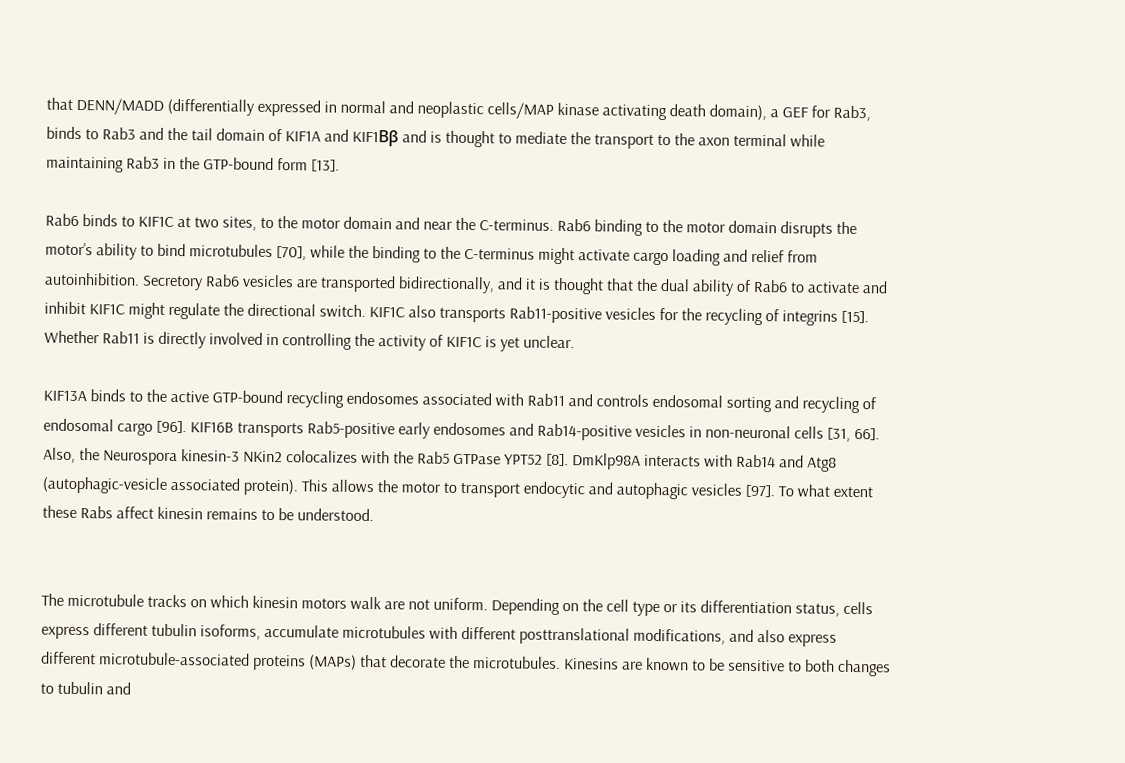that DENN/MADD (differentially expressed in normal and neoplastic cells/MAP kinase activating death domain), a GEF for Rab3, binds to Rab3 and the tail domain of KIF1A and KIF1Bβ and is thought to mediate the transport to the axon terminal while maintaining Rab3 in the GTP-bound form [13].

Rab6 binds to KIF1C at two sites, to the motor domain and near the C-terminus. Rab6 binding to the motor domain disrupts the motor’s ability to bind microtubules [70], while the binding to the C-terminus might activate cargo loading and relief from autoinhibition. Secretory Rab6 vesicles are transported bidirectionally, and it is thought that the dual ability of Rab6 to activate and inhibit KIF1C might regulate the directional switch. KIF1C also transports Rab11-positive vesicles for the recycling of integrins [15]. Whether Rab11 is directly involved in controlling the activity of KIF1C is yet unclear.

KIF13A binds to the active GTP-bound recycling endosomes associated with Rab11 and controls endosomal sorting and recycling of endosomal cargo [96]. KIF16B transports Rab5-positive early endosomes and Rab14-positive vesicles in non-neuronal cells [31, 66]. Also, the Neurospora kinesin-3 NKin2 colocalizes with the Rab5 GTPase YPT52 [8]. DmKlp98A interacts with Rab14 and Atg8 (autophagic-vesicle associated protein). This allows the motor to transport endocytic and autophagic vesicles [97]. To what extent these Rabs affect kinesin remains to be understood.


The microtubule tracks on which kinesin motors walk are not uniform. Depending on the cell type or its differentiation status, cells express different tubulin isoforms, accumulate microtubules with different posttranslational modifications, and also express different microtubule-associated proteins (MAPs) that decorate the microtubules. Kinesins are known to be sensitive to both changes to tubulin and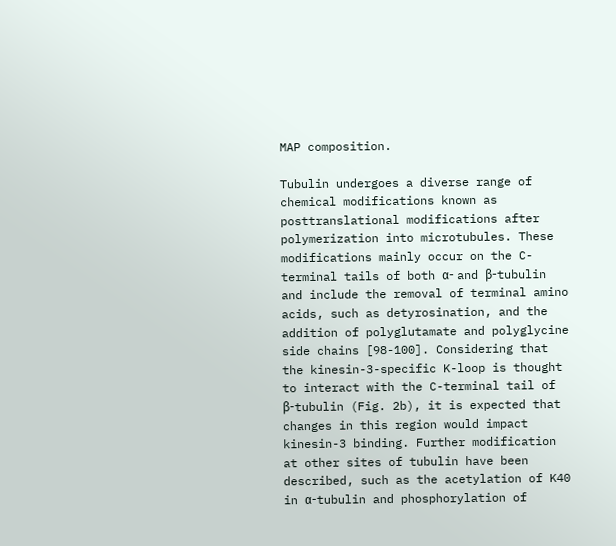MAP composition.

Tubulin undergoes a diverse range of chemical modifications known as posttranslational modifications after polymerization into microtubules. These modifications mainly occur on the C-terminal tails of both α- and β-tubulin and include the removal of terminal amino acids, such as detyrosination, and the addition of polyglutamate and polyglycine side chains [98-100]. Considering that the kinesin-3-specific K-loop is thought to interact with the C-terminal tail of β-tubulin (Fig. 2b), it is expected that changes in this region would impact kinesin-3 binding. Further modification at other sites of tubulin have been described, such as the acetylation of K40 in α-tubulin and phosphorylation of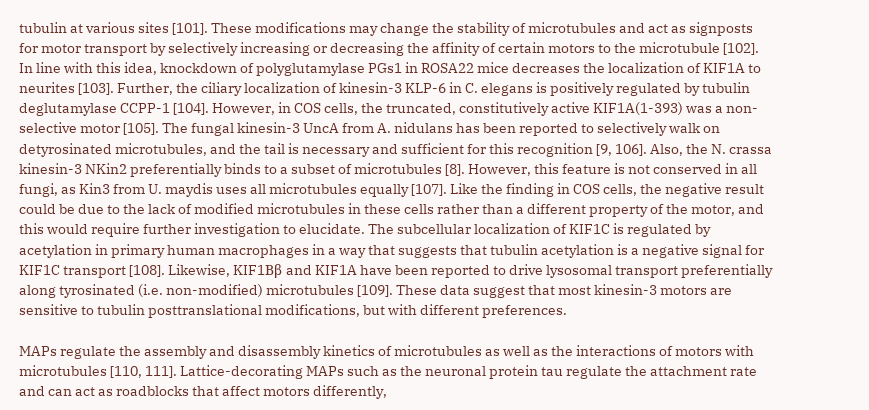tubulin at various sites [101]. These modifications may change the stability of microtubules and act as signposts for motor transport by selectively increasing or decreasing the affinity of certain motors to the microtubule [102]. In line with this idea, knockdown of polyglutamylase PGs1 in ROSA22 mice decreases the localization of KIF1A to neurites [103]. Further, the ciliary localization of kinesin-3 KLP-6 in C. elegans is positively regulated by tubulin deglutamylase CCPP-1 [104]. However, in COS cells, the truncated, constitutively active KIF1A(1-393) was a non-selective motor [105]. The fungal kinesin-3 UncA from A. nidulans has been reported to selectively walk on detyrosinated microtubules, and the tail is necessary and sufficient for this recognition [9, 106]. Also, the N. crassa kinesin-3 NKin2 preferentially binds to a subset of microtubules [8]. However, this feature is not conserved in all fungi, as Kin3 from U. maydis uses all microtubules equally [107]. Like the finding in COS cells, the negative result could be due to the lack of modified microtubules in these cells rather than a different property of the motor, and this would require further investigation to elucidate. The subcellular localization of KIF1C is regulated by acetylation in primary human macrophages in a way that suggests that tubulin acetylation is a negative signal for KIF1C transport [108]. Likewise, KIF1Bβ and KIF1A have been reported to drive lysosomal transport preferentially along tyrosinated (i.e. non-modified) microtubules [109]. These data suggest that most kinesin-3 motors are sensitive to tubulin posttranslational modifications, but with different preferences.

MAPs regulate the assembly and disassembly kinetics of microtubules as well as the interactions of motors with microtubules [110, 111]. Lattice-decorating MAPs such as the neuronal protein tau regulate the attachment rate and can act as roadblocks that affect motors differently,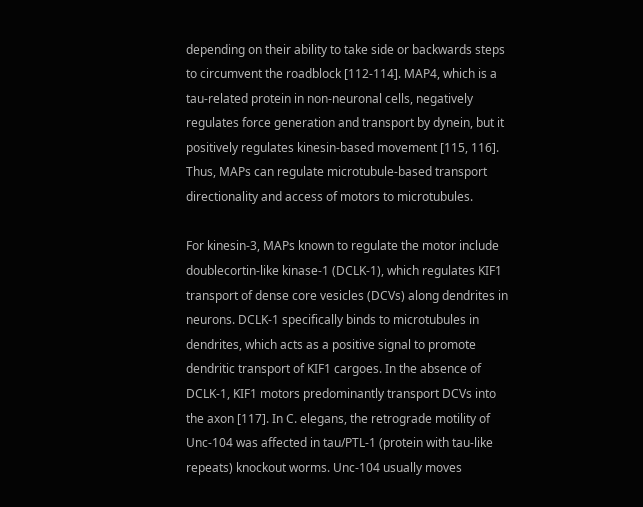depending on their ability to take side or backwards steps to circumvent the roadblock [112-114]. MAP4, which is a tau-related protein in non-neuronal cells, negatively regulates force generation and transport by dynein, but it positively regulates kinesin-based movement [115, 116]. Thus, MAPs can regulate microtubule-based transport directionality and access of motors to microtubules.

For kinesin-3, MAPs known to regulate the motor include doublecortin-like kinase-1 (DCLK-1), which regulates KIF1 transport of dense core vesicles (DCVs) along dendrites in neurons. DCLK-1 specifically binds to microtubules in dendrites, which acts as a positive signal to promote dendritic transport of KIF1 cargoes. In the absence of DCLK-1, KIF1 motors predominantly transport DCVs into the axon [117]. In C. elegans, the retrograde motility of Unc-104 was affected in tau/PTL-1 (protein with tau-like repeats) knockout worms. Unc-104 usually moves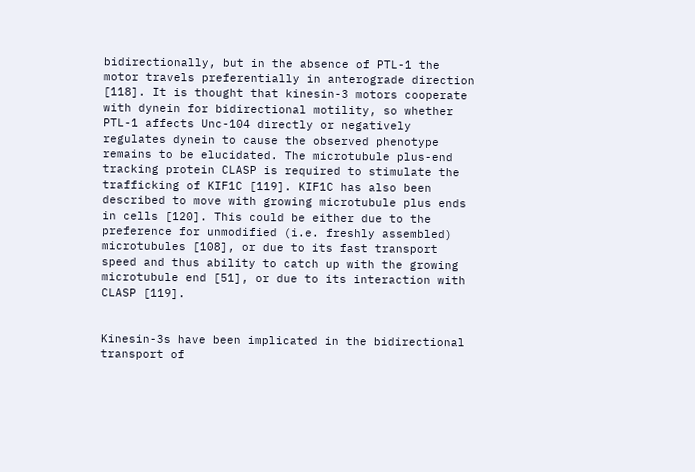bidirectionally, but in the absence of PTL-1 the motor travels preferentially in anterograde direction [118]. It is thought that kinesin-3 motors cooperate with dynein for bidirectional motility, so whether PTL-1 affects Unc-104 directly or negatively regulates dynein to cause the observed phenotype remains to be elucidated. The microtubule plus-end tracking protein CLASP is required to stimulate the trafficking of KIF1C [119]. KIF1C has also been described to move with growing microtubule plus ends in cells [120]. This could be either due to the preference for unmodified (i.e. freshly assembled) microtubules [108], or due to its fast transport speed and thus ability to catch up with the growing microtubule end [51], or due to its interaction with CLASP [119].


Kinesin-3s have been implicated in the bidirectional transport of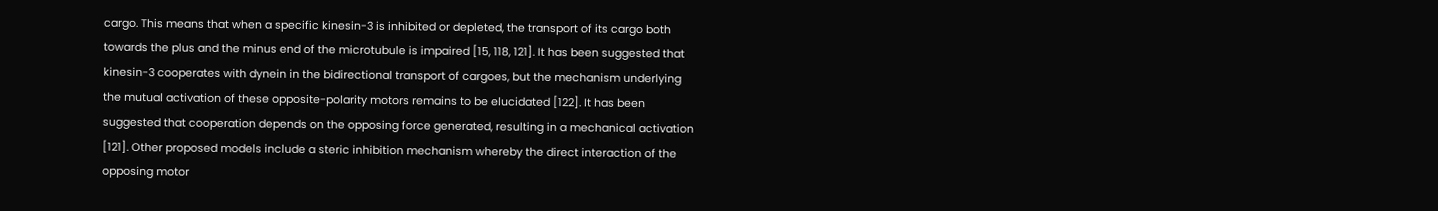cargo. This means that when a specific kinesin-3 is inhibited or depleted, the transport of its cargo both towards the plus and the minus end of the microtubule is impaired [15, 118, 121]. It has been suggested that kinesin-3 cooperates with dynein in the bidirectional transport of cargoes, but the mechanism underlying the mutual activation of these opposite-polarity motors remains to be elucidated [122]. It has been suggested that cooperation depends on the opposing force generated, resulting in a mechanical activation [121]. Other proposed models include a steric inhibition mechanism whereby the direct interaction of the opposing motor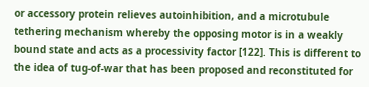or accessory protein relieves autoinhibition, and a microtubule tethering mechanism whereby the opposing motor is in a weakly bound state and acts as a processivity factor [122]. This is different to the idea of tug-of-war that has been proposed and reconstituted for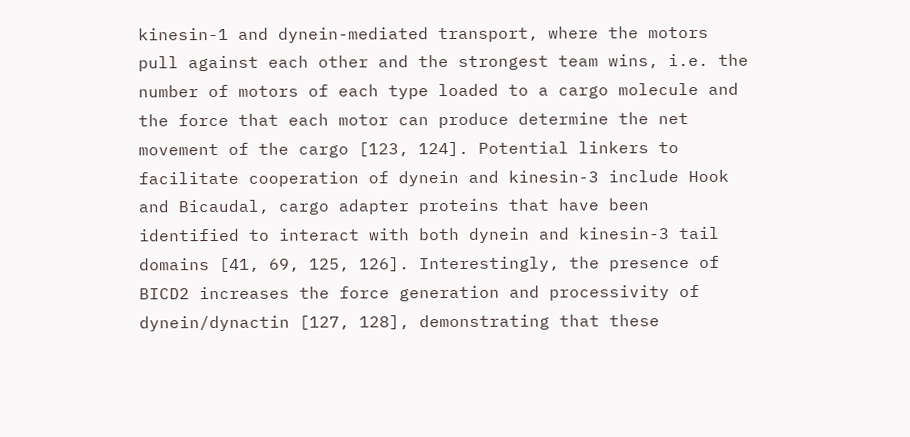kinesin-1 and dynein-mediated transport, where the motors pull against each other and the strongest team wins, i.e. the number of motors of each type loaded to a cargo molecule and the force that each motor can produce determine the net movement of the cargo [123, 124]. Potential linkers to facilitate cooperation of dynein and kinesin-3 include Hook and Bicaudal, cargo adapter proteins that have been identified to interact with both dynein and kinesin-3 tail domains [41, 69, 125, 126]. Interestingly, the presence of BICD2 increases the force generation and processivity of dynein/dynactin [127, 128], demonstrating that these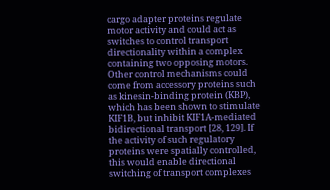cargo adapter proteins regulate motor activity and could act as switches to control transport directionality within a complex containing two opposing motors. Other control mechanisms could come from accessory proteins such as kinesin-binding protein (KBP), which has been shown to stimulate KIF1B, but inhibit KIF1A-mediated bidirectional transport [28, 129]. If the activity of such regulatory proteins were spatially controlled, this would enable directional switching of transport complexes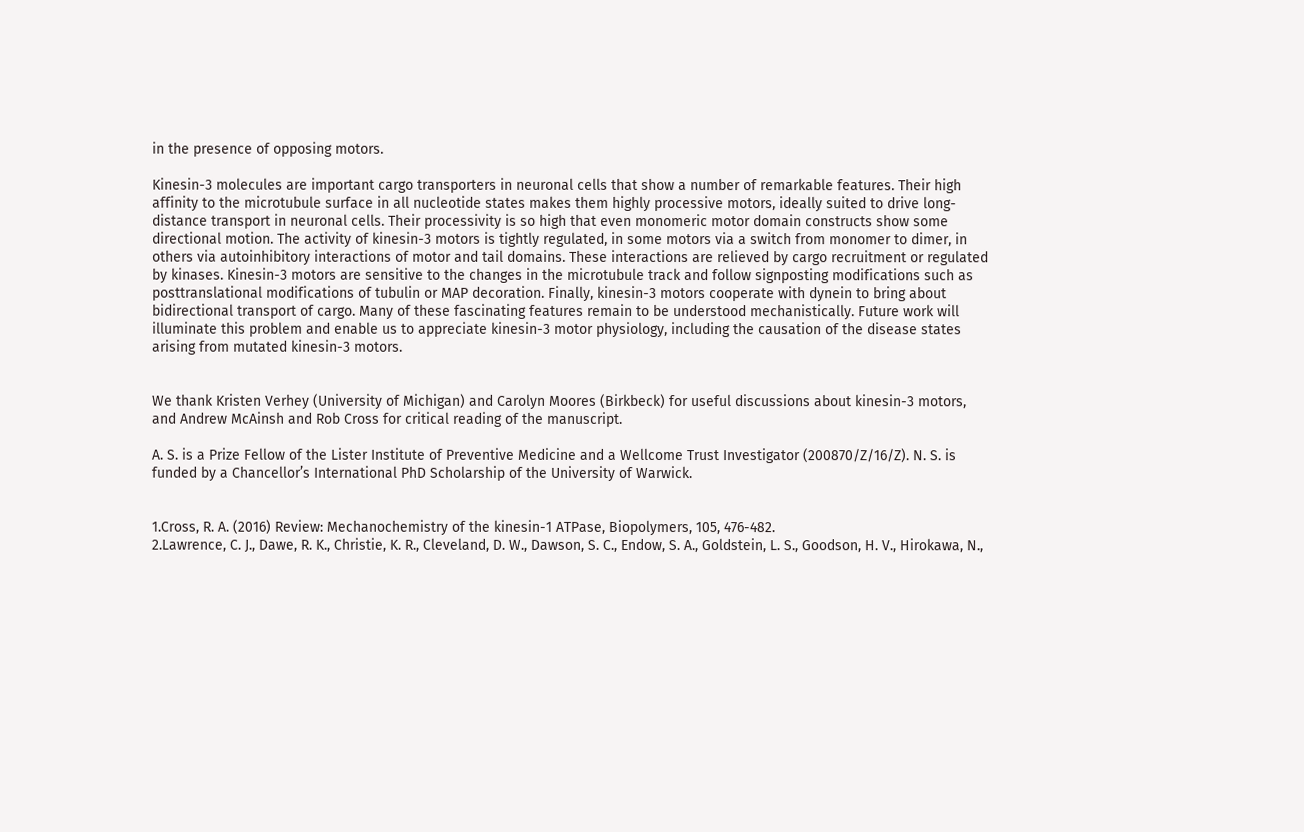in the presence of opposing motors.

Kinesin-3 molecules are important cargo transporters in neuronal cells that show a number of remarkable features. Their high affinity to the microtubule surface in all nucleotide states makes them highly processive motors, ideally suited to drive long-distance transport in neuronal cells. Their processivity is so high that even monomeric motor domain constructs show some directional motion. The activity of kinesin-3 motors is tightly regulated, in some motors via a switch from monomer to dimer, in others via autoinhibitory interactions of motor and tail domains. These interactions are relieved by cargo recruitment or regulated by kinases. Kinesin-3 motors are sensitive to the changes in the microtubule track and follow signposting modifications such as posttranslational modifications of tubulin or MAP decoration. Finally, kinesin-3 motors cooperate with dynein to bring about bidirectional transport of cargo. Many of these fascinating features remain to be understood mechanistically. Future work will illuminate this problem and enable us to appreciate kinesin-3 motor physiology, including the causation of the disease states arising from mutated kinesin-3 motors.


We thank Kristen Verhey (University of Michigan) and Carolyn Moores (Birkbeck) for useful discussions about kinesin-3 motors, and Andrew McAinsh and Rob Cross for critical reading of the manuscript.

A. S. is a Prize Fellow of the Lister Institute of Preventive Medicine and a Wellcome Trust Investigator (200870/Z/16/Z). N. S. is funded by a Chancellor’s International PhD Scholarship of the University of Warwick.


1.Cross, R. A. (2016) Review: Mechanochemistry of the kinesin-1 ATPase, Biopolymers, 105, 476-482.
2.Lawrence, C. J., Dawe, R. K., Christie, K. R., Cleveland, D. W., Dawson, S. C., Endow, S. A., Goldstein, L. S., Goodson, H. V., Hirokawa, N.,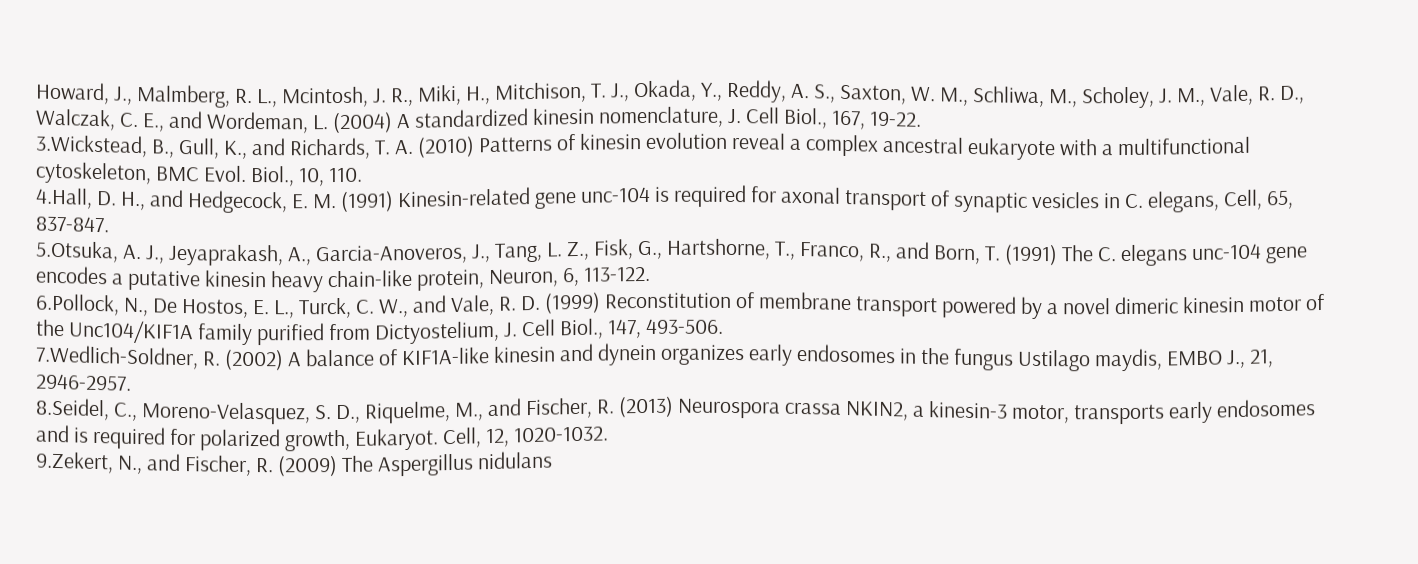Howard, J., Malmberg, R. L., Mcintosh, J. R., Miki, H., Mitchison, T. J., Okada, Y., Reddy, A. S., Saxton, W. M., Schliwa, M., Scholey, J. M., Vale, R. D., Walczak, C. E., and Wordeman, L. (2004) A standardized kinesin nomenclature, J. Cell Biol., 167, 19-22.
3.Wickstead, B., Gull, K., and Richards, T. A. (2010) Patterns of kinesin evolution reveal a complex ancestral eukaryote with a multifunctional cytoskeleton, BMC Evol. Biol., 10, 110.
4.Hall, D. H., and Hedgecock, E. M. (1991) Kinesin-related gene unc-104 is required for axonal transport of synaptic vesicles in C. elegans, Cell, 65, 837-847.
5.Otsuka, A. J., Jeyaprakash, A., Garcia-Anoveros, J., Tang, L. Z., Fisk, G., Hartshorne, T., Franco, R., and Born, T. (1991) The C. elegans unc-104 gene encodes a putative kinesin heavy chain-like protein, Neuron, 6, 113-122.
6.Pollock, N., De Hostos, E. L., Turck, C. W., and Vale, R. D. (1999) Reconstitution of membrane transport powered by a novel dimeric kinesin motor of the Unc104/KIF1A family purified from Dictyostelium, J. Cell Biol., 147, 493-506.
7.Wedlich-Soldner, R. (2002) A balance of KIF1A-like kinesin and dynein organizes early endosomes in the fungus Ustilago maydis, EMBO J., 21, 2946-2957.
8.Seidel, C., Moreno-Velasquez, S. D., Riquelme, M., and Fischer, R. (2013) Neurospora crassa NKIN2, a kinesin-3 motor, transports early endosomes and is required for polarized growth, Eukaryot. Cell, 12, 1020-1032.
9.Zekert, N., and Fischer, R. (2009) The Aspergillus nidulans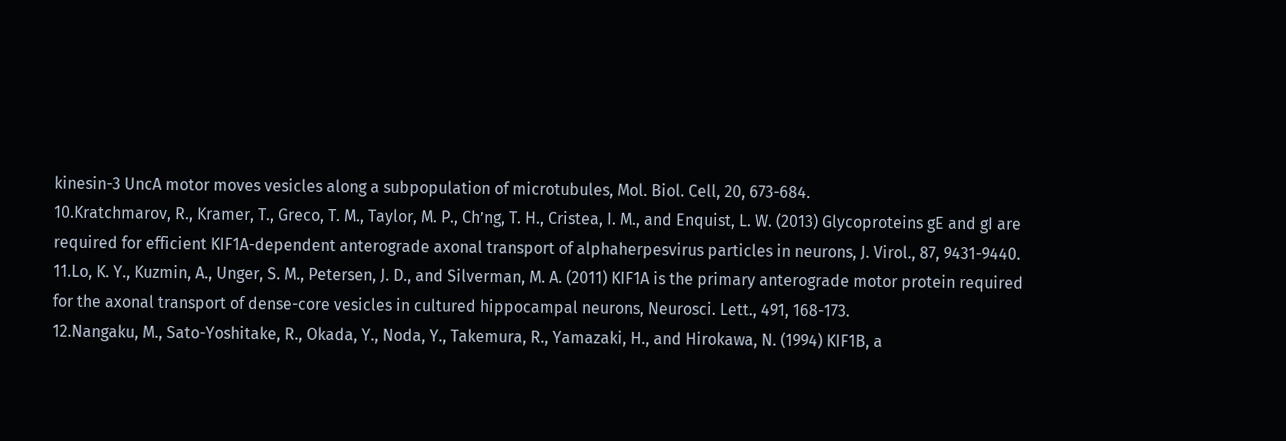kinesin-3 UncA motor moves vesicles along a subpopulation of microtubules, Mol. Biol. Cell, 20, 673-684.
10.Kratchmarov, R., Kramer, T., Greco, T. M., Taylor, M. P., Ch’ng, T. H., Cristea, I. M., and Enquist, L. W. (2013) Glycoproteins gE and gI are required for efficient KIF1A-dependent anterograde axonal transport of alphaherpesvirus particles in neurons, J. Virol., 87, 9431-9440.
11.Lo, K. Y., Kuzmin, A., Unger, S. M., Petersen, J. D., and Silverman, M. A. (2011) KIF1A is the primary anterograde motor protein required for the axonal transport of dense-core vesicles in cultured hippocampal neurons, Neurosci. Lett., 491, 168-173.
12.Nangaku, M., Sato-Yoshitake, R., Okada, Y., Noda, Y., Takemura, R., Yamazaki, H., and Hirokawa, N. (1994) KIF1B, a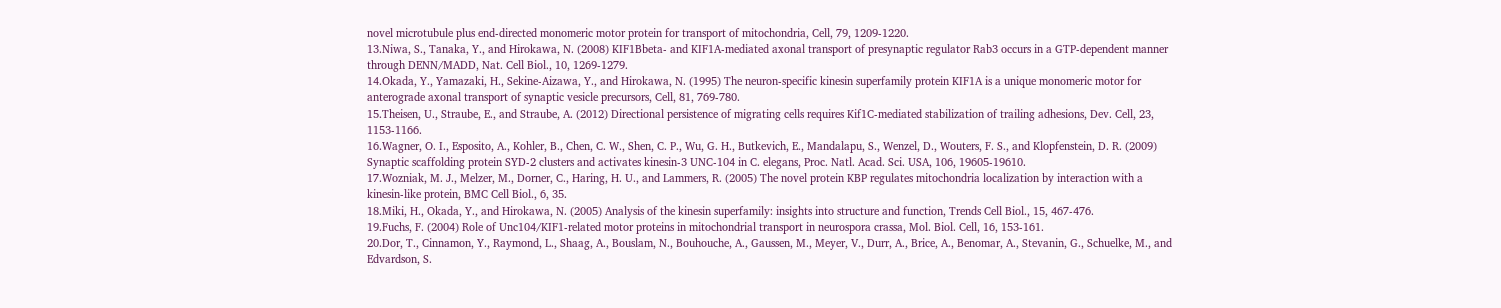novel microtubule plus end-directed monomeric motor protein for transport of mitochondria, Cell, 79, 1209-1220.
13.Niwa, S., Tanaka, Y., and Hirokawa, N. (2008) KIF1Bbeta- and KIF1A-mediated axonal transport of presynaptic regulator Rab3 occurs in a GTP-dependent manner through DENN/MADD, Nat. Cell Biol., 10, 1269-1279.
14.Okada, Y., Yamazaki, H., Sekine-Aizawa, Y., and Hirokawa, N. (1995) The neuron-specific kinesin superfamily protein KIF1A is a unique monomeric motor for anterograde axonal transport of synaptic vesicle precursors, Cell, 81, 769-780.
15.Theisen, U., Straube, E., and Straube, A. (2012) Directional persistence of migrating cells requires Kif1C-mediated stabilization of trailing adhesions, Dev. Cell, 23, 1153-1166.
16.Wagner, O. I., Esposito, A., Kohler, B., Chen, C. W., Shen, C. P., Wu, G. H., Butkevich, E., Mandalapu, S., Wenzel, D., Wouters, F. S., and Klopfenstein, D. R. (2009) Synaptic scaffolding protein SYD-2 clusters and activates kinesin-3 UNC-104 in C. elegans, Proc. Natl. Acad. Sci. USA, 106, 19605-19610.
17.Wozniak, M. J., Melzer, M., Dorner, C., Haring, H. U., and Lammers, R. (2005) The novel protein KBP regulates mitochondria localization by interaction with a kinesin-like protein, BMC Cell Biol., 6, 35.
18.Miki, H., Okada, Y., and Hirokawa, N. (2005) Analysis of the kinesin superfamily: insights into structure and function, Trends Cell Biol., 15, 467-476.
19.Fuchs, F. (2004) Role of Unc104/KIF1-related motor proteins in mitochondrial transport in neurospora crassa, Mol. Biol. Cell, 16, 153-161.
20.Dor, T., Cinnamon, Y., Raymond, L., Shaag, A., Bouslam, N., Bouhouche, A., Gaussen, M., Meyer, V., Durr, A., Brice, A., Benomar, A., Stevanin, G., Schuelke, M., and Edvardson, S.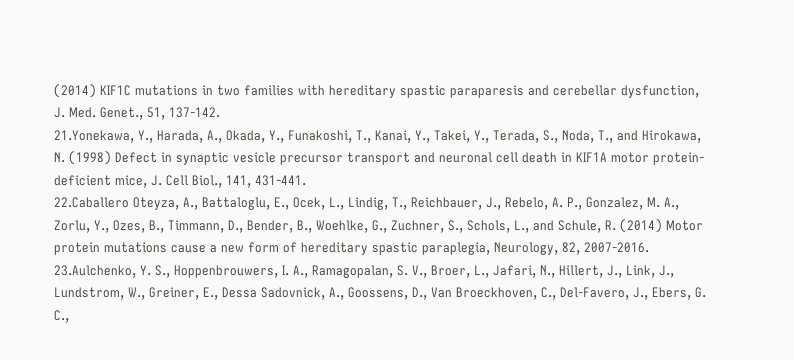(2014) KIF1C mutations in two families with hereditary spastic paraparesis and cerebellar dysfunction, J. Med. Genet., 51, 137-142.
21.Yonekawa, Y., Harada, A., Okada, Y., Funakoshi, T., Kanai, Y., Takei, Y., Terada, S., Noda, T., and Hirokawa, N. (1998) Defect in synaptic vesicle precursor transport and neuronal cell death in KIF1A motor protein-deficient mice, J. Cell Biol., 141, 431-441.
22.Caballero Oteyza, A., Battaloglu, E., Ocek, L., Lindig, T., Reichbauer, J., Rebelo, A. P., Gonzalez, M. A., Zorlu, Y., Ozes, B., Timmann, D., Bender, B., Woehlke, G., Zuchner, S., Schols, L., and Schule, R. (2014) Motor protein mutations cause a new form of hereditary spastic paraplegia, Neurology, 82, 2007-2016.
23.Aulchenko, Y. S., Hoppenbrouwers, I. A., Ramagopalan, S. V., Broer, L., Jafari, N., Hillert, J., Link, J., Lundstrom, W., Greiner, E., Dessa Sadovnick, A., Goossens, D., Van Broeckhoven, C., Del-Favero, J., Ebers, G. C.,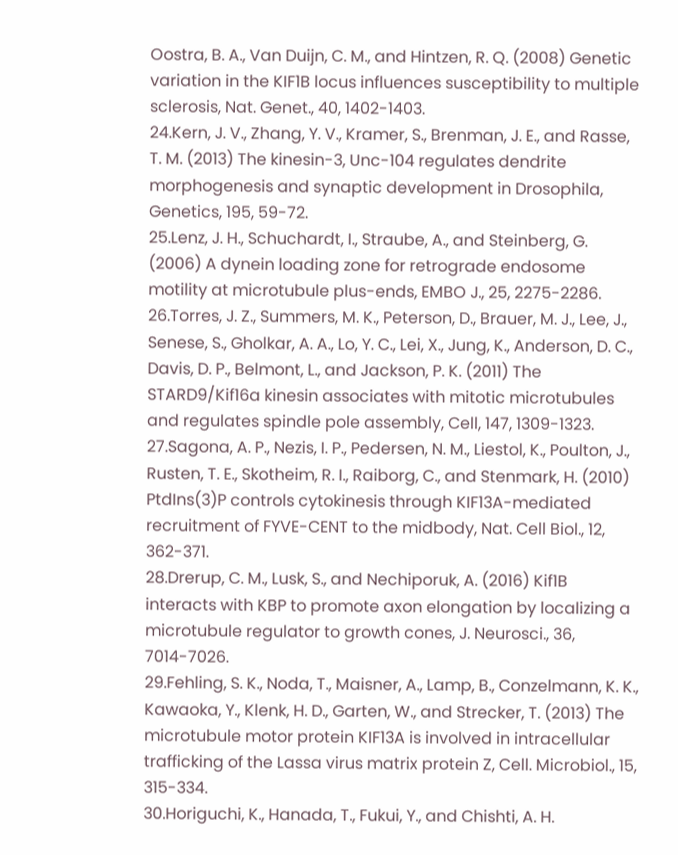Oostra, B. A., Van Duijn, C. M., and Hintzen, R. Q. (2008) Genetic variation in the KIF1B locus influences susceptibility to multiple sclerosis, Nat. Genet., 40, 1402-1403.
24.Kern, J. V., Zhang, Y. V., Kramer, S., Brenman, J. E., and Rasse, T. M. (2013) The kinesin-3, Unc-104 regulates dendrite morphogenesis and synaptic development in Drosophila, Genetics, 195, 59-72.
25.Lenz, J. H., Schuchardt, I., Straube, A., and Steinberg, G. (2006) A dynein loading zone for retrograde endosome motility at microtubule plus-ends, EMBO J., 25, 2275-2286.
26.Torres, J. Z., Summers, M. K., Peterson, D., Brauer, M. J., Lee, J., Senese, S., Gholkar, A. A., Lo, Y. C., Lei, X., Jung, K., Anderson, D. C., Davis, D. P., Belmont, L., and Jackson, P. K. (2011) The STARD9/Kif16a kinesin associates with mitotic microtubules and regulates spindle pole assembly, Cell, 147, 1309-1323.
27.Sagona, A. P., Nezis, I. P., Pedersen, N. M., Liestol, K., Poulton, J., Rusten, T. E., Skotheim, R. I., Raiborg, C., and Stenmark, H. (2010) PtdIns(3)P controls cytokinesis through KIF13A-mediated recruitment of FYVE-CENT to the midbody, Nat. Cell Biol., 12, 362-371.
28.Drerup, C. M., Lusk, S., and Nechiporuk, A. (2016) Kif1B interacts with KBP to promote axon elongation by localizing a microtubule regulator to growth cones, J. Neurosci., 36, 7014-7026.
29.Fehling, S. K., Noda, T., Maisner, A., Lamp, B., Conzelmann, K. K., Kawaoka, Y., Klenk, H. D., Garten, W., and Strecker, T. (2013) The microtubule motor protein KIF13A is involved in intracellular trafficking of the Lassa virus matrix protein Z, Cell. Microbiol., 15, 315-334.
30.Horiguchi, K., Hanada, T., Fukui, Y., and Chishti, A. H.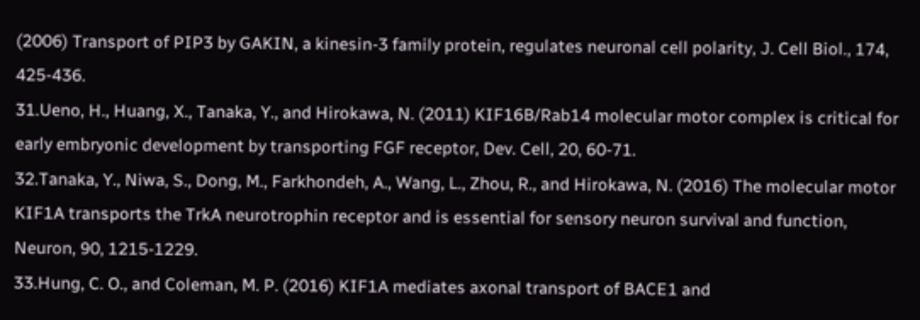(2006) Transport of PIP3 by GAKIN, a kinesin-3 family protein, regulates neuronal cell polarity, J. Cell Biol., 174, 425-436.
31.Ueno, H., Huang, X., Tanaka, Y., and Hirokawa, N. (2011) KIF16B/Rab14 molecular motor complex is critical for early embryonic development by transporting FGF receptor, Dev. Cell, 20, 60-71.
32.Tanaka, Y., Niwa, S., Dong, M., Farkhondeh, A., Wang, L., Zhou, R., and Hirokawa, N. (2016) The molecular motor KIF1A transports the TrkA neurotrophin receptor and is essential for sensory neuron survival and function, Neuron, 90, 1215-1229.
33.Hung, C. O., and Coleman, M. P. (2016) KIF1A mediates axonal transport of BACE1 and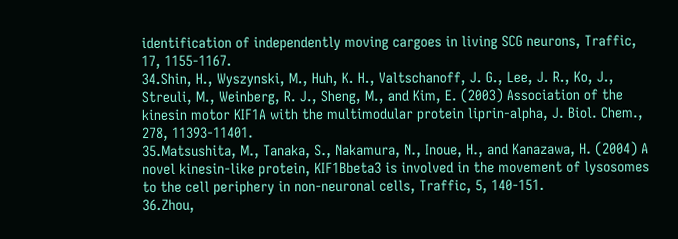identification of independently moving cargoes in living SCG neurons, Traffic, 17, 1155-1167.
34.Shin, H., Wyszynski, M., Huh, K. H., Valtschanoff, J. G., Lee, J. R., Ko, J., Streuli, M., Weinberg, R. J., Sheng, M., and Kim, E. (2003) Association of the kinesin motor KIF1A with the multimodular protein liprin-alpha, J. Biol. Chem., 278, 11393-11401.
35.Matsushita, M., Tanaka, S., Nakamura, N., Inoue, H., and Kanazawa, H. (2004) A novel kinesin-like protein, KIF1Bbeta3 is involved in the movement of lysosomes to the cell periphery in non-neuronal cells, Traffic, 5, 140-151.
36.Zhou,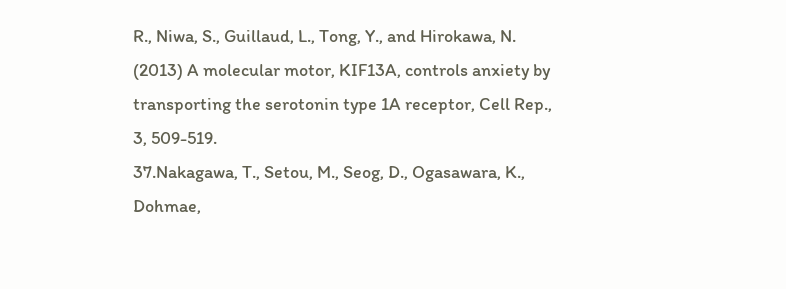R., Niwa, S., Guillaud, L., Tong, Y., and Hirokawa, N. (2013) A molecular motor, KIF13A, controls anxiety by transporting the serotonin type 1A receptor, Cell Rep., 3, 509-519.
37.Nakagawa, T., Setou, M., Seog, D., Ogasawara, K., Dohmae,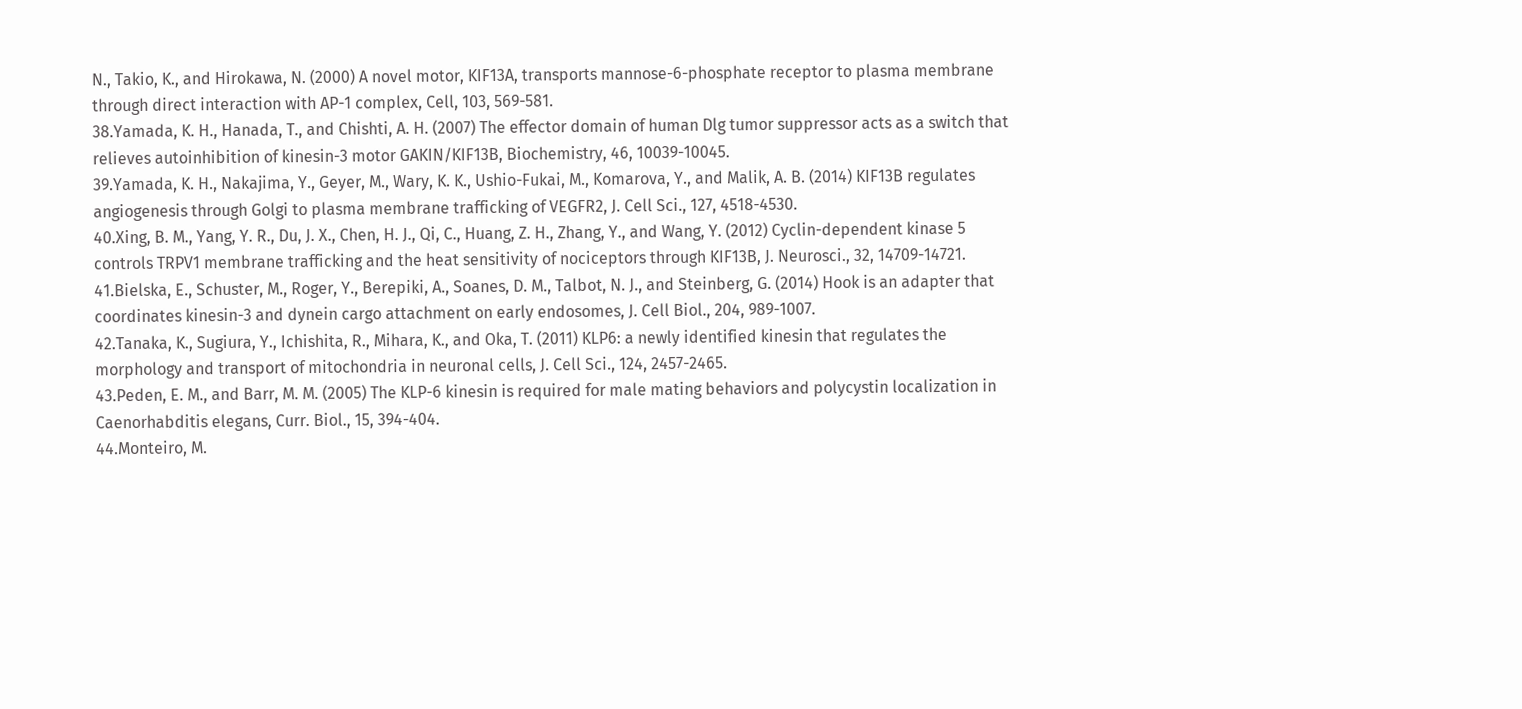N., Takio, K., and Hirokawa, N. (2000) A novel motor, KIF13A, transports mannose-6-phosphate receptor to plasma membrane through direct interaction with AP-1 complex, Cell, 103, 569-581.
38.Yamada, K. H., Hanada, T., and Chishti, A. H. (2007) The effector domain of human Dlg tumor suppressor acts as a switch that relieves autoinhibition of kinesin-3 motor GAKIN/KIF13B, Biochemistry, 46, 10039-10045.
39.Yamada, K. H., Nakajima, Y., Geyer, M., Wary, K. K., Ushio-Fukai, M., Komarova, Y., and Malik, A. B. (2014) KIF13B regulates angiogenesis through Golgi to plasma membrane trafficking of VEGFR2, J. Cell Sci., 127, 4518-4530.
40.Xing, B. M., Yang, Y. R., Du, J. X., Chen, H. J., Qi, C., Huang, Z. H., Zhang, Y., and Wang, Y. (2012) Cyclin-dependent kinase 5 controls TRPV1 membrane trafficking and the heat sensitivity of nociceptors through KIF13B, J. Neurosci., 32, 14709-14721.
41.Bielska, E., Schuster, M., Roger, Y., Berepiki, A., Soanes, D. M., Talbot, N. J., and Steinberg, G. (2014) Hook is an adapter that coordinates kinesin-3 and dynein cargo attachment on early endosomes, J. Cell Biol., 204, 989-1007.
42.Tanaka, K., Sugiura, Y., Ichishita, R., Mihara, K., and Oka, T. (2011) KLP6: a newly identified kinesin that regulates the morphology and transport of mitochondria in neuronal cells, J. Cell Sci., 124, 2457-2465.
43.Peden, E. M., and Barr, M. M. (2005) The KLP-6 kinesin is required for male mating behaviors and polycystin localization in Caenorhabditis elegans, Curr. Biol., 15, 394-404.
44.Monteiro, M.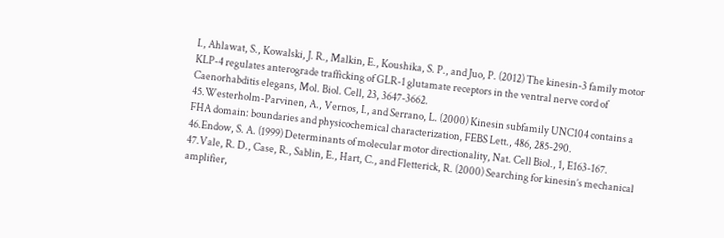I., Ahlawat, S., Kowalski, J. R., Malkin, E., Koushika, S. P., and Juo, P. (2012) The kinesin-3 family motor KLP-4 regulates anterograde trafficking of GLR-1 glutamate receptors in the ventral nerve cord of Caenorhabditis elegans, Mol. Biol. Cell, 23, 3647-3662.
45.Westerholm-Parvinen, A., Vernos, I., and Serrano, L. (2000) Kinesin subfamily UNC104 contains a FHA domain: boundaries and physicochemical characterization, FEBS Lett., 486, 285-290.
46.Endow, S. A. (1999) Determinants of molecular motor directionality, Nat. Cell Biol., 1, E163-167.
47.Vale, R. D., Case, R., Sablin, E., Hart, C., and Fletterick, R. (2000) Searching for kinesin’s mechanical amplifier,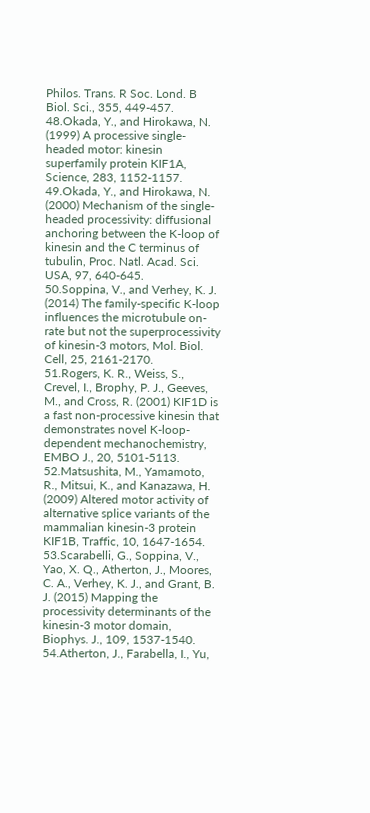Philos. Trans. R Soc. Lond. B Biol. Sci., 355, 449-457.
48.Okada, Y., and Hirokawa, N. (1999) A processive single-headed motor: kinesin superfamily protein KIF1A, Science, 283, 1152-1157.
49.Okada, Y., and Hirokawa, N. (2000) Mechanism of the single-headed processivity: diffusional anchoring between the K-loop of kinesin and the C terminus of tubulin, Proc. Natl. Acad. Sci. USA, 97, 640-645.
50.Soppina, V., and Verhey, K. J. (2014) The family-specific K-loop influences the microtubule on-rate but not the superprocessivity of kinesin-3 motors, Mol. Biol. Cell, 25, 2161-2170.
51.Rogers, K. R., Weiss, S., Crevel, I., Brophy, P. J., Geeves, M., and Cross, R. (2001) KIF1D is a fast non-processive kinesin that demonstrates novel K-loop-dependent mechanochemistry, EMBO J., 20, 5101-5113.
52.Matsushita, M., Yamamoto, R., Mitsui, K., and Kanazawa, H. (2009) Altered motor activity of alternative splice variants of the mammalian kinesin-3 protein KIF1B, Traffic, 10, 1647-1654.
53.Scarabelli, G., Soppina, V., Yao, X. Q., Atherton, J., Moores, C. A., Verhey, K. J., and Grant, B. J. (2015) Mapping the processivity determinants of the kinesin-3 motor domain, Biophys. J., 109, 1537-1540.
54.Atherton, J., Farabella, I., Yu,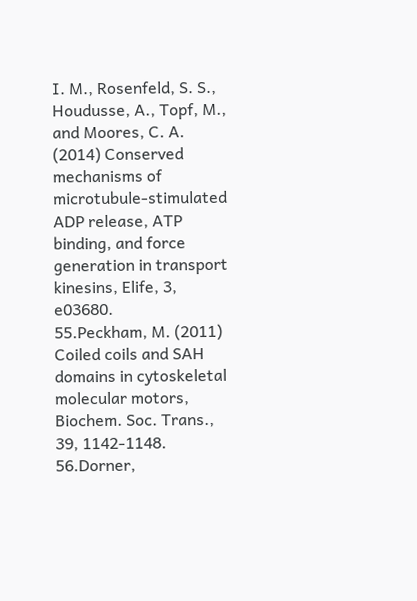I. M., Rosenfeld, S. S., Houdusse, A., Topf, M., and Moores, C. A. (2014) Conserved mechanisms of microtubule-stimulated ADP release, ATP binding, and force generation in transport kinesins, Elife, 3, e03680.
55.Peckham, M. (2011) Coiled coils and SAH domains in cytoskeletal molecular motors, Biochem. Soc. Trans., 39, 1142-1148.
56.Dorner,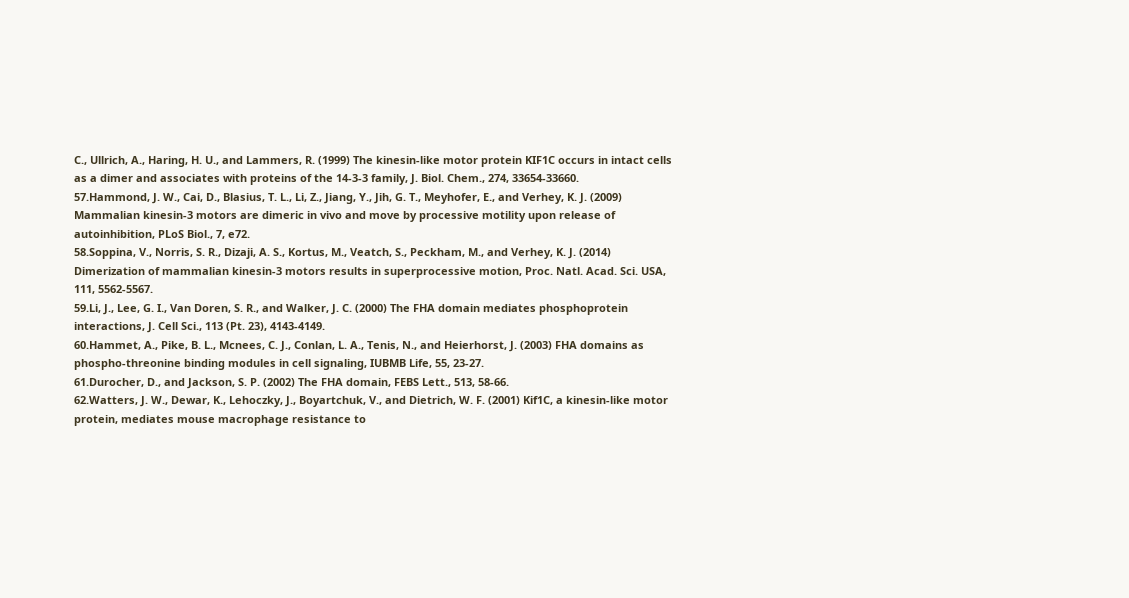C., Ullrich, A., Haring, H. U., and Lammers, R. (1999) The kinesin-like motor protein KIF1C occurs in intact cells as a dimer and associates with proteins of the 14-3-3 family, J. Biol. Chem., 274, 33654-33660.
57.Hammond, J. W., Cai, D., Blasius, T. L., Li, Z., Jiang, Y., Jih, G. T., Meyhofer, E., and Verhey, K. J. (2009) Mammalian kinesin-3 motors are dimeric in vivo and move by processive motility upon release of autoinhibition, PLoS Biol., 7, e72.
58.Soppina, V., Norris, S. R., Dizaji, A. S., Kortus, M., Veatch, S., Peckham, M., and Verhey, K. J. (2014) Dimerization of mammalian kinesin-3 motors results in superprocessive motion, Proc. Natl. Acad. Sci. USA, 111, 5562-5567.
59.Li, J., Lee, G. I., Van Doren, S. R., and Walker, J. C. (2000) The FHA domain mediates phosphoprotein interactions, J. Cell Sci., 113 (Pt. 23), 4143-4149.
60.Hammet, A., Pike, B. L., Mcnees, C. J., Conlan, L. A., Tenis, N., and Heierhorst, J. (2003) FHA domains as phospho-threonine binding modules in cell signaling, IUBMB Life, 55, 23-27.
61.Durocher, D., and Jackson, S. P. (2002) The FHA domain, FEBS Lett., 513, 58-66.
62.Watters, J. W., Dewar, K., Lehoczky, J., Boyartchuk, V., and Dietrich, W. F. (2001) Kif1C, a kinesin-like motor protein, mediates mouse macrophage resistance to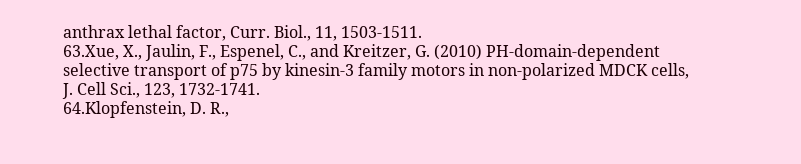anthrax lethal factor, Curr. Biol., 11, 1503-1511.
63.Xue, X., Jaulin, F., Espenel, C., and Kreitzer, G. (2010) PH-domain-dependent selective transport of p75 by kinesin-3 family motors in non-polarized MDCK cells, J. Cell Sci., 123, 1732-1741.
64.Klopfenstein, D. R.,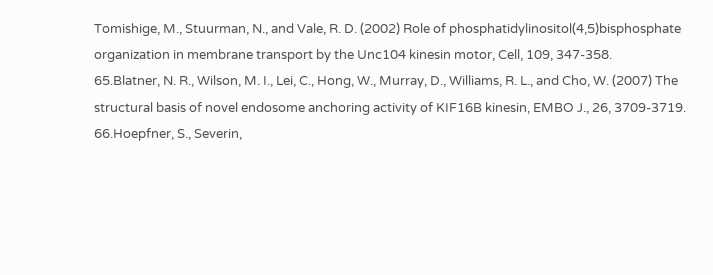Tomishige, M., Stuurman, N., and Vale, R. D. (2002) Role of phosphatidylinositol(4,5)bisphosphate organization in membrane transport by the Unc104 kinesin motor, Cell, 109, 347-358.
65.Blatner, N. R., Wilson, M. I., Lei, C., Hong, W., Murray, D., Williams, R. L., and Cho, W. (2007) The structural basis of novel endosome anchoring activity of KIF16B kinesin, EMBO J., 26, 3709-3719.
66.Hoepfner, S., Severin,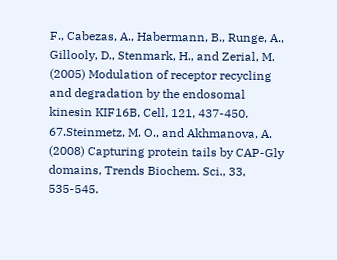F., Cabezas, A., Habermann, B., Runge, A., Gillooly, D., Stenmark, H., and Zerial, M. (2005) Modulation of receptor recycling and degradation by the endosomal kinesin KIF16B, Cell, 121, 437-450.
67.Steinmetz, M. O., and Akhmanova, A. (2008) Capturing protein tails by CAP-Gly domains, Trends Biochem. Sci., 33, 535-545.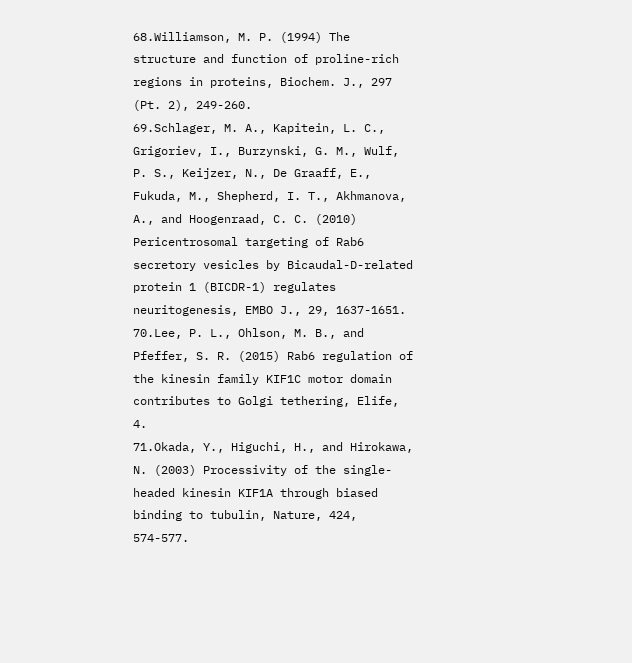68.Williamson, M. P. (1994) The structure and function of proline-rich regions in proteins, Biochem. J., 297 (Pt. 2), 249-260.
69.Schlager, M. A., Kapitein, L. C., Grigoriev, I., Burzynski, G. M., Wulf, P. S., Keijzer, N., De Graaff, E., Fukuda, M., Shepherd, I. T., Akhmanova, A., and Hoogenraad, C. C. (2010) Pericentrosomal targeting of Rab6 secretory vesicles by Bicaudal-D-related protein 1 (BICDR-1) regulates neuritogenesis, EMBO J., 29, 1637-1651.
70.Lee, P. L., Ohlson, M. B., and Pfeffer, S. R. (2015) Rab6 regulation of the kinesin family KIF1C motor domain contributes to Golgi tethering, Elife, 4.
71.Okada, Y., Higuchi, H., and Hirokawa, N. (2003) Processivity of the single-headed kinesin KIF1A through biased binding to tubulin, Nature, 424, 574-577.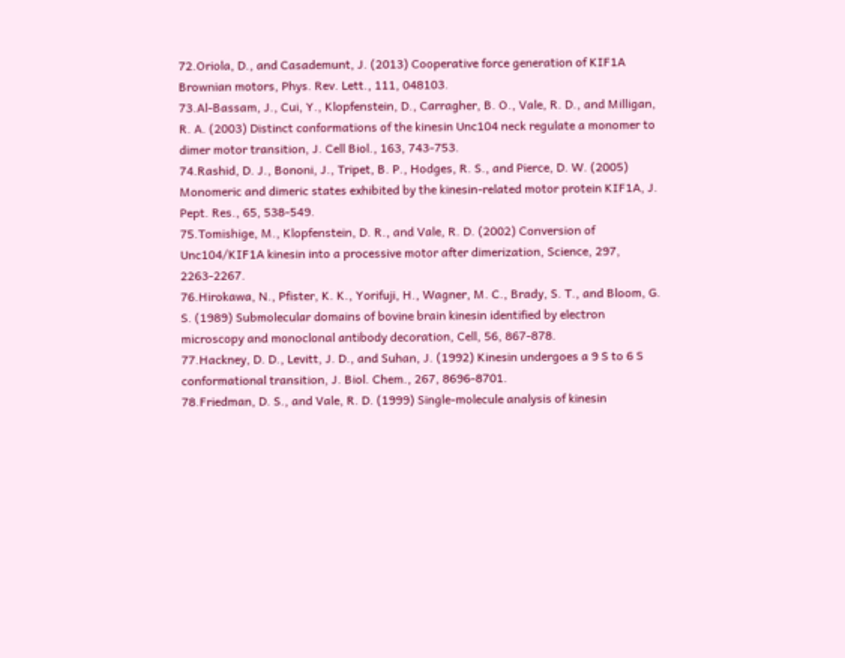72.Oriola, D., and Casademunt, J. (2013) Cooperative force generation of KIF1A Brownian motors, Phys. Rev. Lett., 111, 048103.
73.Al-Bassam, J., Cui, Y., Klopfenstein, D., Carragher, B. O., Vale, R. D., and Milligan, R. A. (2003) Distinct conformations of the kinesin Unc104 neck regulate a monomer to dimer motor transition, J. Cell Biol., 163, 743-753.
74.Rashid, D. J., Bononi, J., Tripet, B. P., Hodges, R. S., and Pierce, D. W. (2005) Monomeric and dimeric states exhibited by the kinesin-related motor protein KIF1A, J. Pept. Res., 65, 538-549.
75.Tomishige, M., Klopfenstein, D. R., and Vale, R. D. (2002) Conversion of Unc104/KIF1A kinesin into a processive motor after dimerization, Science, 297, 2263-2267.
76.Hirokawa, N., Pfister, K. K., Yorifuji, H., Wagner, M. C., Brady, S. T., and Bloom, G. S. (1989) Submolecular domains of bovine brain kinesin identified by electron microscopy and monoclonal antibody decoration, Cell, 56, 867-878.
77.Hackney, D. D., Levitt, J. D., and Suhan, J. (1992) Kinesin undergoes a 9 S to 6 S conformational transition, J. Biol. Chem., 267, 8696-8701.
78.Friedman, D. S., and Vale, R. D. (1999) Single-molecule analysis of kinesin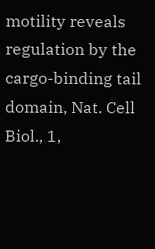motility reveals regulation by the cargo-binding tail domain, Nat. Cell Biol., 1,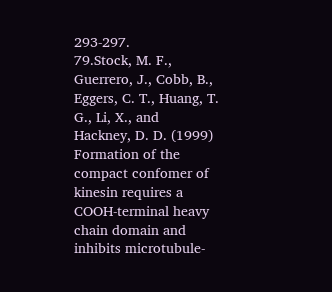293-297.
79.Stock, M. F., Guerrero, J., Cobb, B., Eggers, C. T., Huang, T. G., Li, X., and Hackney, D. D. (1999) Formation of the compact confomer of kinesin requires a COOH-terminal heavy chain domain and inhibits microtubule-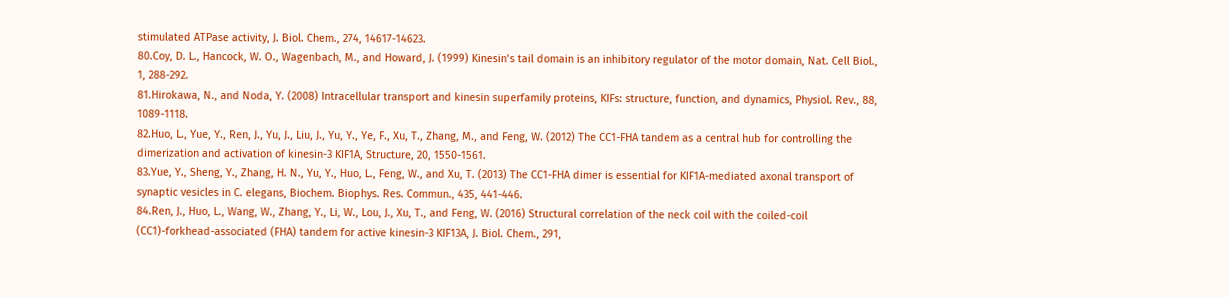stimulated ATPase activity, J. Biol. Chem., 274, 14617-14623.
80.Coy, D. L., Hancock, W. O., Wagenbach, M., and Howard, J. (1999) Kinesin’s tail domain is an inhibitory regulator of the motor domain, Nat. Cell Biol., 1, 288-292.
81.Hirokawa, N., and Noda, Y. (2008) Intracellular transport and kinesin superfamily proteins, KIFs: structure, function, and dynamics, Physiol. Rev., 88, 1089-1118.
82.Huo, L., Yue, Y., Ren, J., Yu, J., Liu, J., Yu, Y., Ye, F., Xu, T., Zhang, M., and Feng, W. (2012) The CC1-FHA tandem as a central hub for controlling the dimerization and activation of kinesin-3 KIF1A, Structure, 20, 1550-1561.
83.Yue, Y., Sheng, Y., Zhang, H. N., Yu, Y., Huo, L., Feng, W., and Xu, T. (2013) The CC1-FHA dimer is essential for KIF1A-mediated axonal transport of synaptic vesicles in C. elegans, Biochem. Biophys. Res. Commun., 435, 441-446.
84.Ren, J., Huo, L., Wang, W., Zhang, Y., Li, W., Lou, J., Xu, T., and Feng, W. (2016) Structural correlation of the neck coil with the coiled-coil (CC1)-forkhead-associated (FHA) tandem for active kinesin-3 KIF13A, J. Biol. Chem., 291,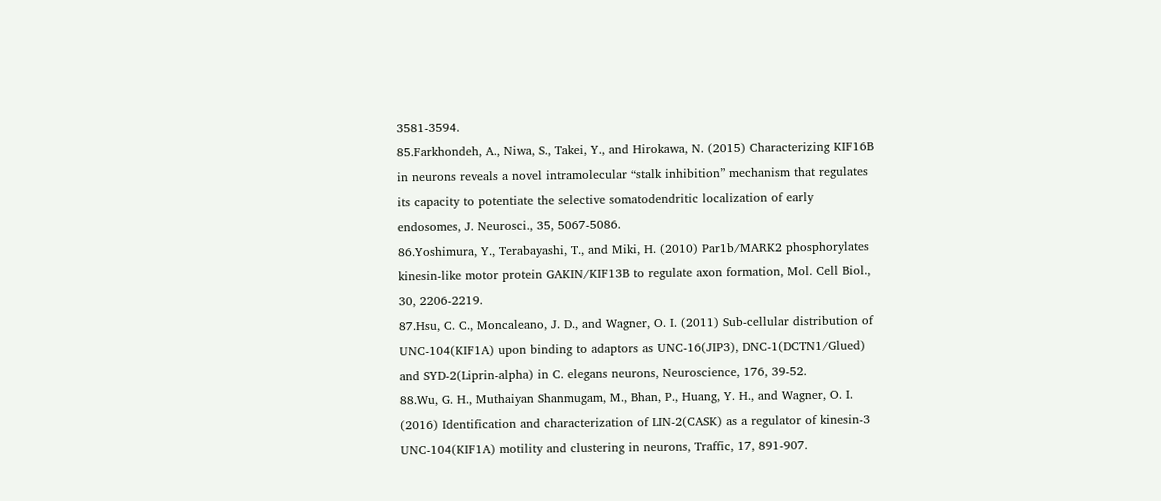3581-3594.
85.Farkhondeh, A., Niwa, S., Takei, Y., and Hirokawa, N. (2015) Characterizing KIF16B in neurons reveals a novel intramolecular “stalk inhibition” mechanism that regulates its capacity to potentiate the selective somatodendritic localization of early endosomes, J. Neurosci., 35, 5067-5086.
86.Yoshimura, Y., Terabayashi, T., and Miki, H. (2010) Par1b/MARK2 phosphorylates kinesin-like motor protein GAKIN/KIF13B to regulate axon formation, Mol. Cell Biol., 30, 2206-2219.
87.Hsu, C. C., Moncaleano, J. D., and Wagner, O. I. (2011) Sub-cellular distribution of UNC-104(KIF1A) upon binding to adaptors as UNC-16(JIP3), DNC-1(DCTN1/Glued) and SYD-2(Liprin-alpha) in C. elegans neurons, Neuroscience, 176, 39-52.
88.Wu, G. H., Muthaiyan Shanmugam, M., Bhan, P., Huang, Y. H., and Wagner, O. I. (2016) Identification and characterization of LIN-2(CASK) as a regulator of kinesin-3 UNC-104(KIF1A) motility and clustering in neurons, Traffic, 17, 891-907.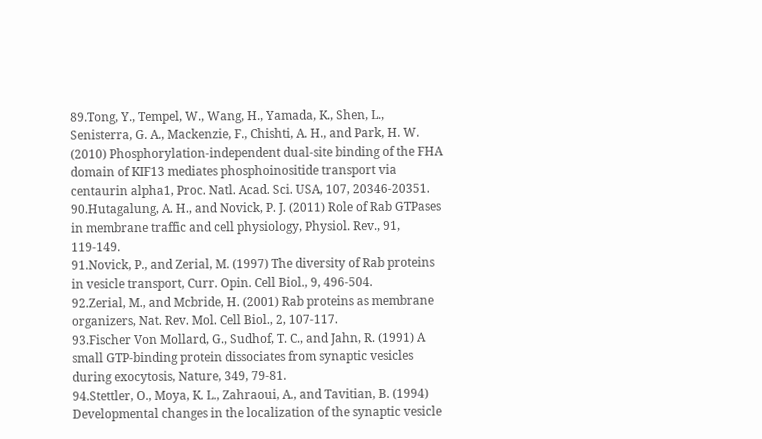89.Tong, Y., Tempel, W., Wang, H., Yamada, K., Shen, L., Senisterra, G. A., Mackenzie, F., Chishti, A. H., and Park, H. W. (2010) Phosphorylation-independent dual-site binding of the FHA domain of KIF13 mediates phosphoinositide transport via centaurin alpha1, Proc. Natl. Acad. Sci. USA, 107, 20346-20351.
90.Hutagalung, A. H., and Novick, P. J. (2011) Role of Rab GTPases in membrane traffic and cell physiology, Physiol. Rev., 91, 119-149.
91.Novick, P., and Zerial, M. (1997) The diversity of Rab proteins in vesicle transport, Curr. Opin. Cell Biol., 9, 496-504.
92.Zerial, M., and Mcbride, H. (2001) Rab proteins as membrane organizers, Nat. Rev. Mol. Cell Biol., 2, 107-117.
93.Fischer Von Mollard, G., Sudhof, T. C., and Jahn, R. (1991) A small GTP-binding protein dissociates from synaptic vesicles during exocytosis, Nature, 349, 79-81.
94.Stettler, O., Moya, K. L., Zahraoui, A., and Tavitian, B. (1994) Developmental changes in the localization of the synaptic vesicle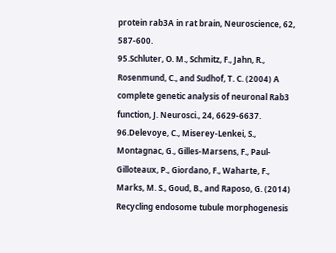protein rab3A in rat brain, Neuroscience, 62, 587-600.
95.Schluter, O. M., Schmitz, F., Jahn, R., Rosenmund, C., and Sudhof, T. C. (2004) A complete genetic analysis of neuronal Rab3 function, J. Neurosci., 24, 6629-6637.
96.Delevoye, C., Miserey-Lenkei, S., Montagnac, G., Gilles-Marsens, F., Paul-Gilloteaux, P., Giordano, F., Waharte, F., Marks, M. S., Goud, B., and Raposo, G. (2014) Recycling endosome tubule morphogenesis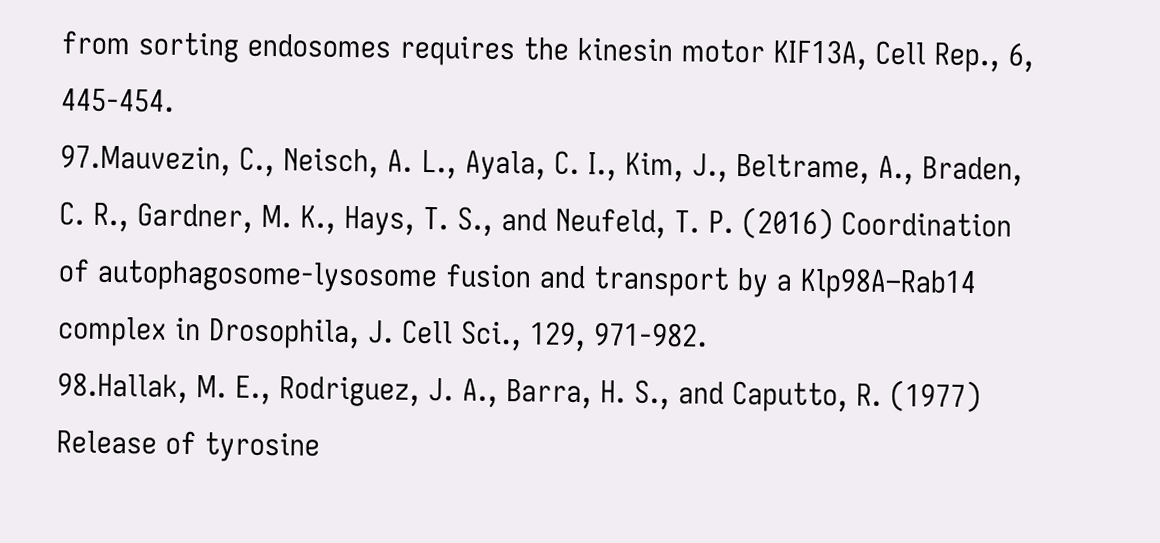from sorting endosomes requires the kinesin motor KIF13A, Cell Rep., 6, 445-454.
97.Mauvezin, C., Neisch, A. L., Ayala, C. I., Kim, J., Beltrame, A., Braden, C. R., Gardner, M. K., Hays, T. S., and Neufeld, T. P. (2016) Coordination of autophagosome-lysosome fusion and transport by a Klp98A–Rab14 complex in Drosophila, J. Cell Sci., 129, 971-982.
98.Hallak, M. E., Rodriguez, J. A., Barra, H. S., and Caputto, R. (1977) Release of tyrosine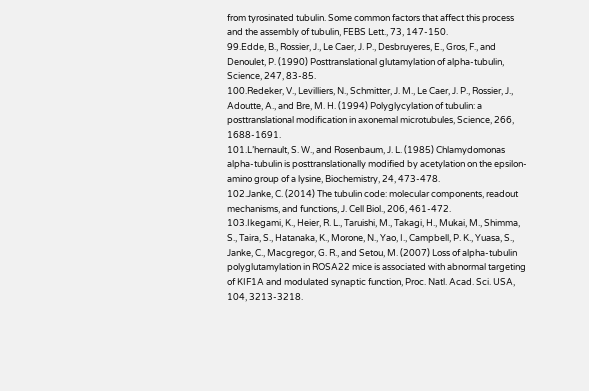from tyrosinated tubulin. Some common factors that affect this process and the assembly of tubulin, FEBS Lett., 73, 147-150.
99.Edde, B., Rossier, J., Le Caer, J. P., Desbruyeres, E., Gros, F., and Denoulet, P. (1990) Posttranslational glutamylation of alpha-tubulin, Science, 247, 83-85.
100.Redeker, V., Levilliers, N., Schmitter, J. M., Le Caer, J. P., Rossier, J., Adoutte, A., and Bre, M. H. (1994) Polyglycylation of tubulin: a posttranslational modification in axonemal microtubules, Science, 266, 1688-1691.
101.L’hernault, S. W., and Rosenbaum, J. L. (1985) Chlamydomonas alpha-tubulin is posttranslationally modified by acetylation on the epsilon-amino group of a lysine, Biochemistry, 24, 473-478.
102.Janke, C. (2014) The tubulin code: molecular components, readout mechanisms, and functions, J. Cell Biol., 206, 461-472.
103.Ikegami, K., Heier, R. L., Taruishi, M., Takagi, H., Mukai, M., Shimma, S., Taira, S., Hatanaka, K., Morone, N., Yao, I., Campbell, P. K., Yuasa, S., Janke, C., Macgregor, G. R., and Setou, M. (2007) Loss of alpha-tubulin polyglutamylation in ROSA22 mice is associated with abnormal targeting of KIF1A and modulated synaptic function, Proc. Natl. Acad. Sci. USA, 104, 3213-3218.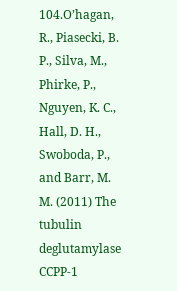104.O’hagan, R., Piasecki, B. P., Silva, M., Phirke, P., Nguyen, K. C., Hall, D. H., Swoboda, P., and Barr, M. M. (2011) The tubulin deglutamylase CCPP-1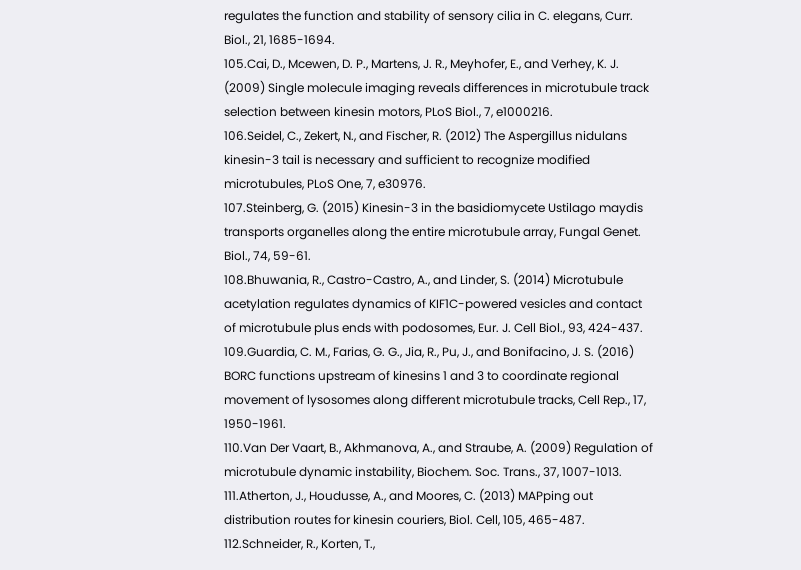regulates the function and stability of sensory cilia in C. elegans, Curr. Biol., 21, 1685-1694.
105.Cai, D., Mcewen, D. P., Martens, J. R., Meyhofer, E., and Verhey, K. J. (2009) Single molecule imaging reveals differences in microtubule track selection between kinesin motors, PLoS Biol., 7, e1000216.
106.Seidel, C., Zekert, N., and Fischer, R. (2012) The Aspergillus nidulans kinesin-3 tail is necessary and sufficient to recognize modified microtubules, PLoS One, 7, e30976.
107.Steinberg, G. (2015) Kinesin-3 in the basidiomycete Ustilago maydis transports organelles along the entire microtubule array, Fungal Genet. Biol., 74, 59-61.
108.Bhuwania, R., Castro-Castro, A., and Linder, S. (2014) Microtubule acetylation regulates dynamics of KIF1C-powered vesicles and contact of microtubule plus ends with podosomes, Eur. J. Cell Biol., 93, 424-437.
109.Guardia, C. M., Farias, G. G., Jia, R., Pu, J., and Bonifacino, J. S. (2016) BORC functions upstream of kinesins 1 and 3 to coordinate regional movement of lysosomes along different microtubule tracks, Cell Rep., 17, 1950-1961.
110.Van Der Vaart, B., Akhmanova, A., and Straube, A. (2009) Regulation of microtubule dynamic instability, Biochem. Soc. Trans., 37, 1007-1013.
111.Atherton, J., Houdusse, A., and Moores, C. (2013) MAPping out distribution routes for kinesin couriers, Biol. Cell, 105, 465-487.
112.Schneider, R., Korten, T.,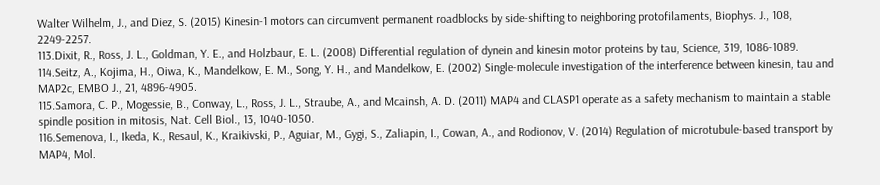Walter Wilhelm, J., and Diez, S. (2015) Kinesin-1 motors can circumvent permanent roadblocks by side-shifting to neighboring protofilaments, Biophys. J., 108, 2249-2257.
113.Dixit, R., Ross, J. L., Goldman, Y. E., and Holzbaur, E. L. (2008) Differential regulation of dynein and kinesin motor proteins by tau, Science, 319, 1086-1089.
114.Seitz, A., Kojima, H., Oiwa, K., Mandelkow, E. M., Song, Y. H., and Mandelkow, E. (2002) Single-molecule investigation of the interference between kinesin, tau and MAP2c, EMBO J., 21, 4896-4905.
115.Samora, C. P., Mogessie, B., Conway, L., Ross, J. L., Straube, A., and Mcainsh, A. D. (2011) MAP4 and CLASP1 operate as a safety mechanism to maintain a stable spindle position in mitosis, Nat. Cell Biol., 13, 1040-1050.
116.Semenova, I., Ikeda, K., Resaul, K., Kraikivski, P., Aguiar, M., Gygi, S., Zaliapin, I., Cowan, A., and Rodionov, V. (2014) Regulation of microtubule-based transport by MAP4, Mol.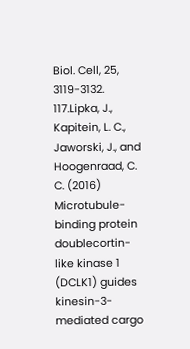Biol. Cell, 25, 3119-3132.
117.Lipka, J., Kapitein, L. C., Jaworski, J., and Hoogenraad, C. C. (2016) Microtubule-binding protein doublecortin-like kinase 1 (DCLK1) guides kinesin-3-mediated cargo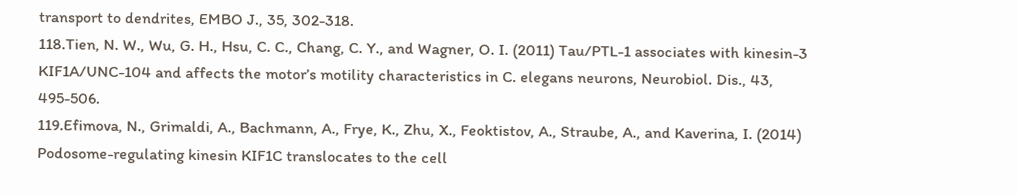transport to dendrites, EMBO J., 35, 302-318.
118.Tien, N. W., Wu, G. H., Hsu, C. C., Chang, C. Y., and Wagner, O. I. (2011) Tau/PTL-1 associates with kinesin-3 KIF1A/UNC-104 and affects the motor’s motility characteristics in C. elegans neurons, Neurobiol. Dis., 43, 495-506.
119.Efimova, N., Grimaldi, A., Bachmann, A., Frye, K., Zhu, X., Feoktistov, A., Straube, A., and Kaverina, I. (2014) Podosome-regulating kinesin KIF1C translocates to the cell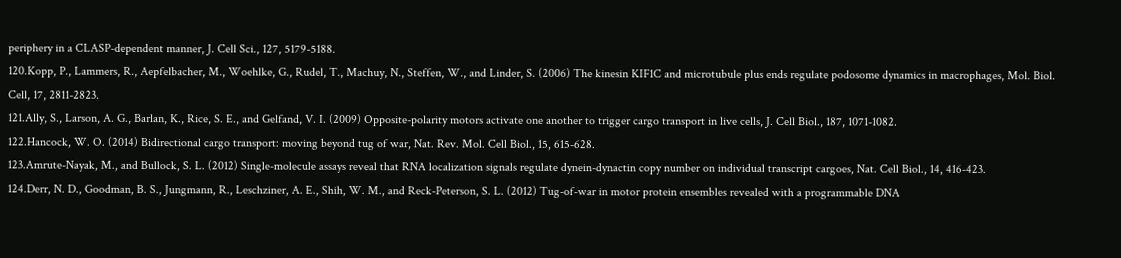periphery in a CLASP-dependent manner, J. Cell Sci., 127, 5179-5188.
120.Kopp, P., Lammers, R., Aepfelbacher, M., Woehlke, G., Rudel, T., Machuy, N., Steffen, W., and Linder, S. (2006) The kinesin KIF1C and microtubule plus ends regulate podosome dynamics in macrophages, Mol. Biol. Cell, 17, 2811-2823.
121.Ally, S., Larson, A. G., Barlan, K., Rice, S. E., and Gelfand, V. I. (2009) Opposite-polarity motors activate one another to trigger cargo transport in live cells, J. Cell Biol., 187, 1071-1082.
122.Hancock, W. O. (2014) Bidirectional cargo transport: moving beyond tug of war, Nat. Rev. Mol. Cell Biol., 15, 615-628.
123.Amrute-Nayak, M., and Bullock, S. L. (2012) Single-molecule assays reveal that RNA localization signals regulate dynein-dynactin copy number on individual transcript cargoes, Nat. Cell Biol., 14, 416-423.
124.Derr, N. D., Goodman, B. S., Jungmann, R., Leschziner, A. E., Shih, W. M., and Reck-Peterson, S. L. (2012) Tug-of-war in motor protein ensembles revealed with a programmable DNA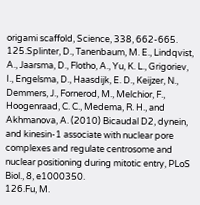origami scaffold, Science, 338, 662-665.
125.Splinter, D., Tanenbaum, M. E., Lindqvist, A., Jaarsma, D., Flotho, A., Yu, K. L., Grigoriev, I., Engelsma, D., Haasdijk, E. D., Keijzer, N., Demmers, J., Fornerod, M., Melchior, F., Hoogenraad, C. C., Medema, R. H., and Akhmanova, A. (2010) Bicaudal D2, dynein, and kinesin-1 associate with nuclear pore complexes and regulate centrosome and nuclear positioning during mitotic entry, PLoS Biol., 8, e1000350.
126.Fu, M.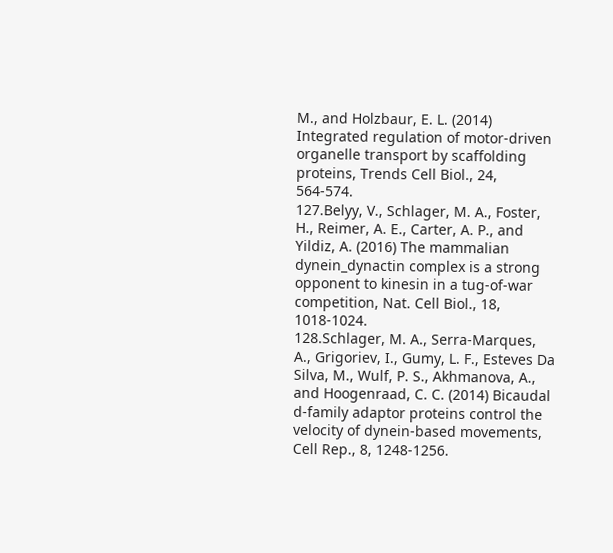M., and Holzbaur, E. L. (2014) Integrated regulation of motor-driven organelle transport by scaffolding proteins, Trends Cell Biol., 24, 564-574.
127.Belyy, V., Schlager, M. A., Foster, H., Reimer, A. E., Carter, A. P., and Yildiz, A. (2016) The mammalian dynein_dynactin complex is a strong opponent to kinesin in a tug-of-war competition, Nat. Cell Biol., 18, 1018-1024.
128.Schlager, M. A., Serra-Marques, A., Grigoriev, I., Gumy, L. F., Esteves Da Silva, M., Wulf, P. S., Akhmanova, A., and Hoogenraad, C. C. (2014) Bicaudal d-family adaptor proteins control the velocity of dynein-based movements, Cell Rep., 8, 1248-1256.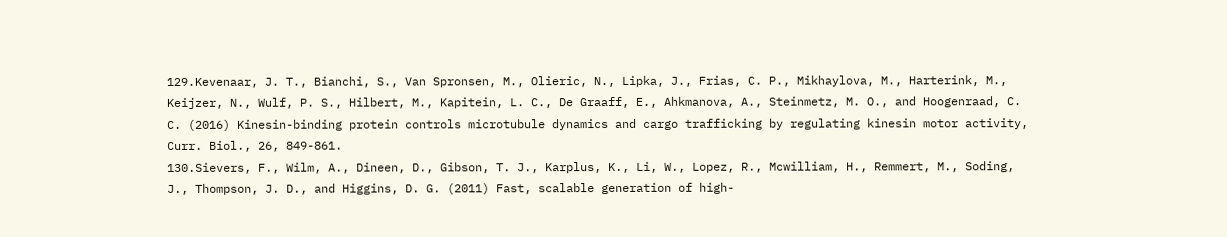129.Kevenaar, J. T., Bianchi, S., Van Spronsen, M., Olieric, N., Lipka, J., Frias, C. P., Mikhaylova, M., Harterink, M., Keijzer, N., Wulf, P. S., Hilbert, M., Kapitein, L. C., De Graaff, E., Ahkmanova, A., Steinmetz, M. O., and Hoogenraad, C. C. (2016) Kinesin-binding protein controls microtubule dynamics and cargo trafficking by regulating kinesin motor activity, Curr. Biol., 26, 849-861.
130.Sievers, F., Wilm, A., Dineen, D., Gibson, T. J., Karplus, K., Li, W., Lopez, R., Mcwilliam, H., Remmert, M., Soding, J., Thompson, J. D., and Higgins, D. G. (2011) Fast, scalable generation of high-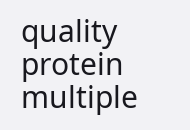quality protein multiple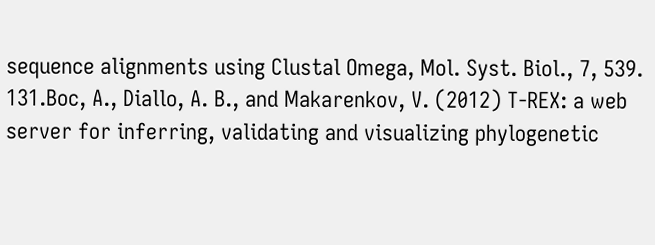sequence alignments using Clustal Omega, Mol. Syst. Biol., 7, 539.
131.Boc, A., Diallo, A. B., and Makarenkov, V. (2012) T-REX: a web server for inferring, validating and visualizing phylogenetic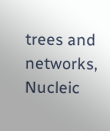trees and networks, Nucleic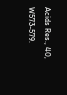Acids Res., 40, W573-579.